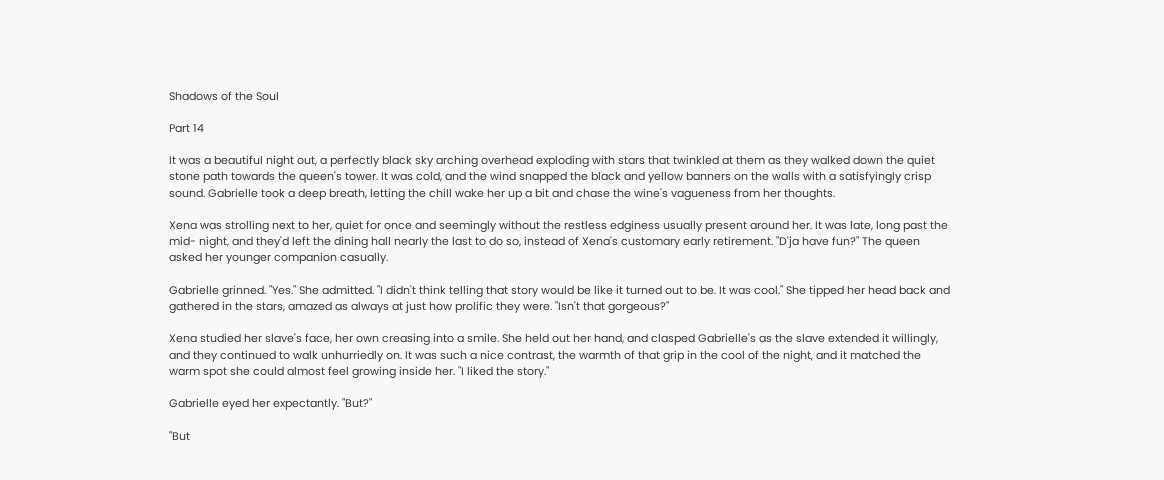Shadows of the Soul

Part 14

It was a beautiful night out, a perfectly black sky arching overhead exploding with stars that twinkled at them as they walked down the quiet stone path towards the queen's tower. It was cold, and the wind snapped the black and yellow banners on the walls with a satisfyingly crisp sound. Gabrielle took a deep breath, letting the chill wake her up a bit and chase the wine's vagueness from her thoughts.

Xena was strolling next to her, quiet for once and seemingly without the restless edginess usually present around her. It was late, long past the mid- night, and they'd left the dining hall nearly the last to do so, instead of Xena's customary early retirement. "D'ja have fun?" The queen asked her younger companion casually.

Gabrielle grinned. "Yes." She admitted. "I didn't think telling that story would be like it turned out to be. It was cool." She tipped her head back and gathered in the stars, amazed as always at just how prolific they were. "Isn't that gorgeous?"

Xena studied her slave's face, her own creasing into a smile. She held out her hand, and clasped Gabrielle's as the slave extended it willingly, and they continued to walk unhurriedly on. It was such a nice contrast, the warmth of that grip in the cool of the night, and it matched the warm spot she could almost feel growing inside her. "I liked the story."

Gabrielle eyed her expectantly. "But?"

"But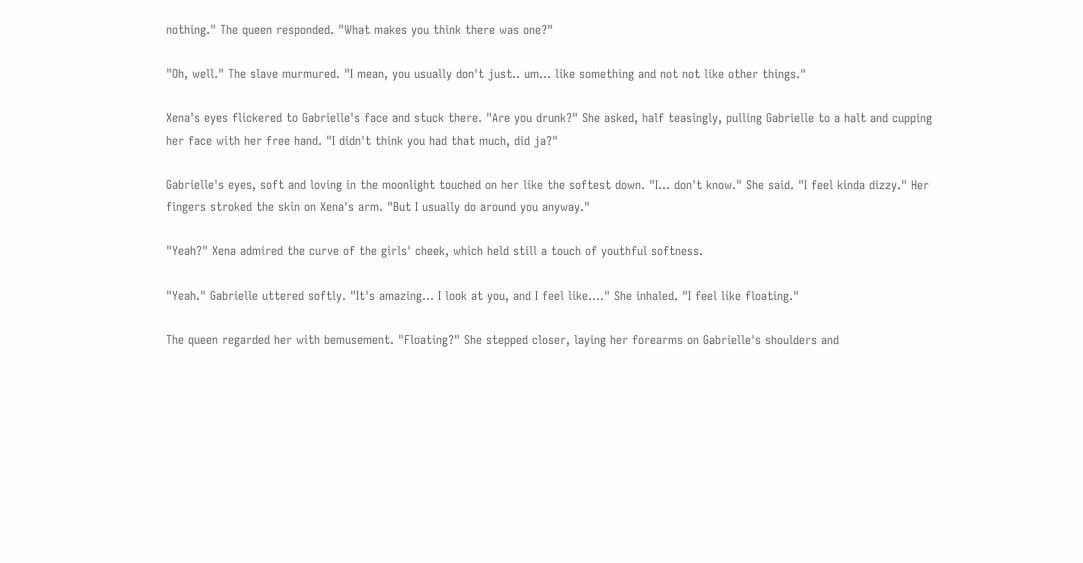nothing." The queen responded. "What makes you think there was one?"

"Oh, well." The slave murmured. "I mean, you usually don't just.. um... like something and not not like other things."

Xena's eyes flickered to Gabrielle's face and stuck there. "Are you drunk?" She asked, half teasingly, pulling Gabrielle to a halt and cupping her face with her free hand. "I didn't think you had that much, did ja?"

Gabrielle's eyes, soft and loving in the moonlight touched on her like the softest down. "I... don't know." She said. "I feel kinda dizzy." Her fingers stroked the skin on Xena's arm. "But I usually do around you anyway."

"Yeah?" Xena admired the curve of the girls' cheek, which held still a touch of youthful softness.

"Yeah." Gabrielle uttered softly. "It's amazing... I look at you, and I feel like...." She inhaled. "I feel like floating."

The queen regarded her with bemusement. "Floating?" She stepped closer, laying her forearms on Gabrielle's shoulders and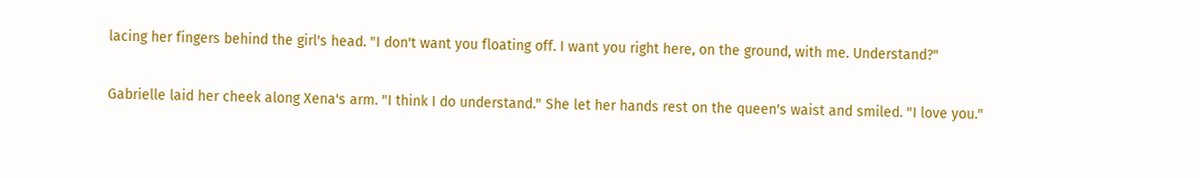lacing her fingers behind the girl's head. "I don't want you floating off. I want you right here, on the ground, with me. Understand?"

Gabrielle laid her cheek along Xena's arm. "I think I do understand." She let her hands rest on the queen's waist and smiled. "I love you."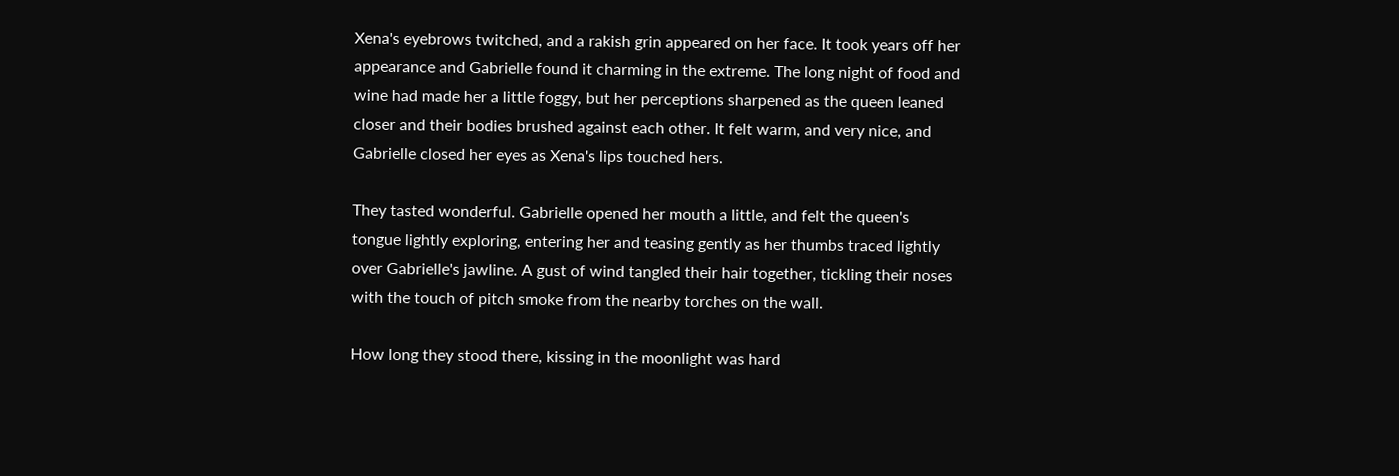Xena's eyebrows twitched, and a rakish grin appeared on her face. It took years off her appearance and Gabrielle found it charming in the extreme. The long night of food and wine had made her a little foggy, but her perceptions sharpened as the queen leaned closer and their bodies brushed against each other. It felt warm, and very nice, and Gabrielle closed her eyes as Xena's lips touched hers.

They tasted wonderful. Gabrielle opened her mouth a little, and felt the queen's tongue lightly exploring, entering her and teasing gently as her thumbs traced lightly over Gabrielle's jawline. A gust of wind tangled their hair together, tickling their noses with the touch of pitch smoke from the nearby torches on the wall.

How long they stood there, kissing in the moonlight was hard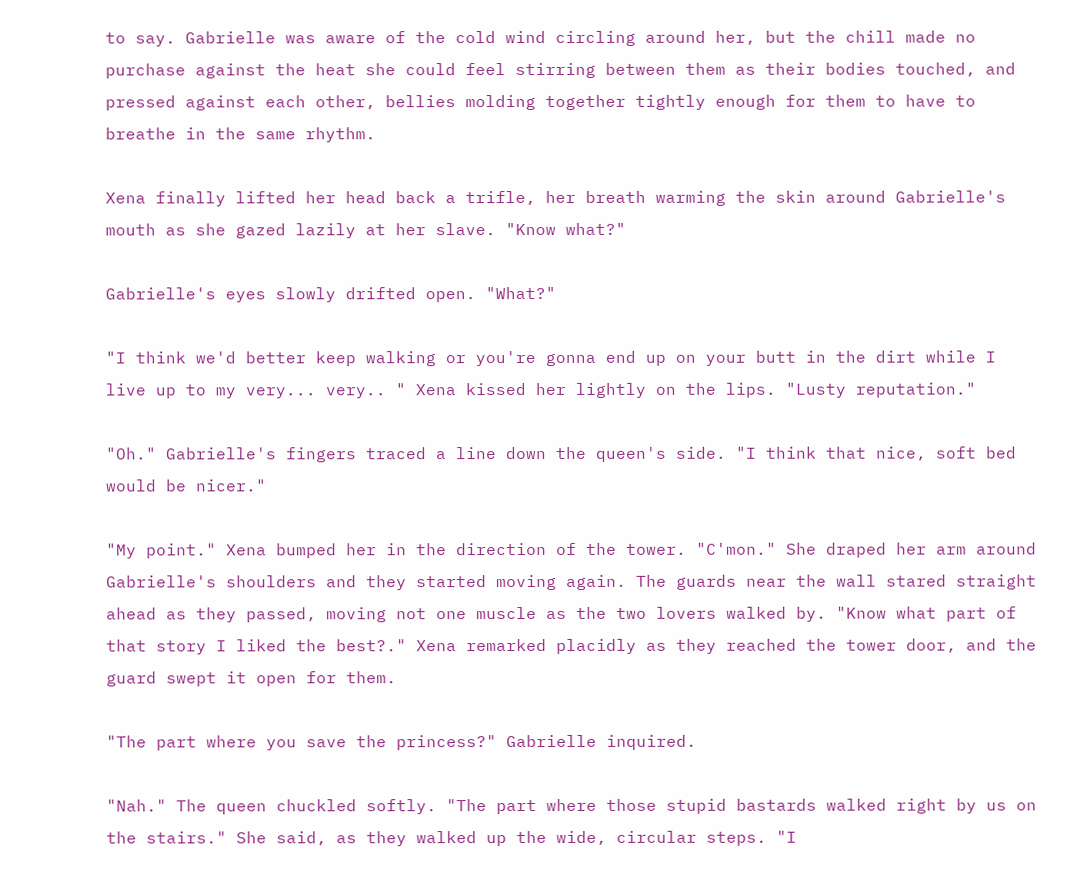to say. Gabrielle was aware of the cold wind circling around her, but the chill made no purchase against the heat she could feel stirring between them as their bodies touched, and pressed against each other, bellies molding together tightly enough for them to have to breathe in the same rhythm.

Xena finally lifted her head back a trifle, her breath warming the skin around Gabrielle's mouth as she gazed lazily at her slave. "Know what?"

Gabrielle's eyes slowly drifted open. "What?"

"I think we'd better keep walking or you're gonna end up on your butt in the dirt while I live up to my very... very.. " Xena kissed her lightly on the lips. "Lusty reputation."

"Oh." Gabrielle's fingers traced a line down the queen's side. "I think that nice, soft bed would be nicer."

"My point." Xena bumped her in the direction of the tower. "C'mon." She draped her arm around Gabrielle's shoulders and they started moving again. The guards near the wall stared straight ahead as they passed, moving not one muscle as the two lovers walked by. "Know what part of that story I liked the best?." Xena remarked placidly as they reached the tower door, and the guard swept it open for them.

"The part where you save the princess?" Gabrielle inquired.

"Nah." The queen chuckled softly. "The part where those stupid bastards walked right by us on the stairs." She said, as they walked up the wide, circular steps. "I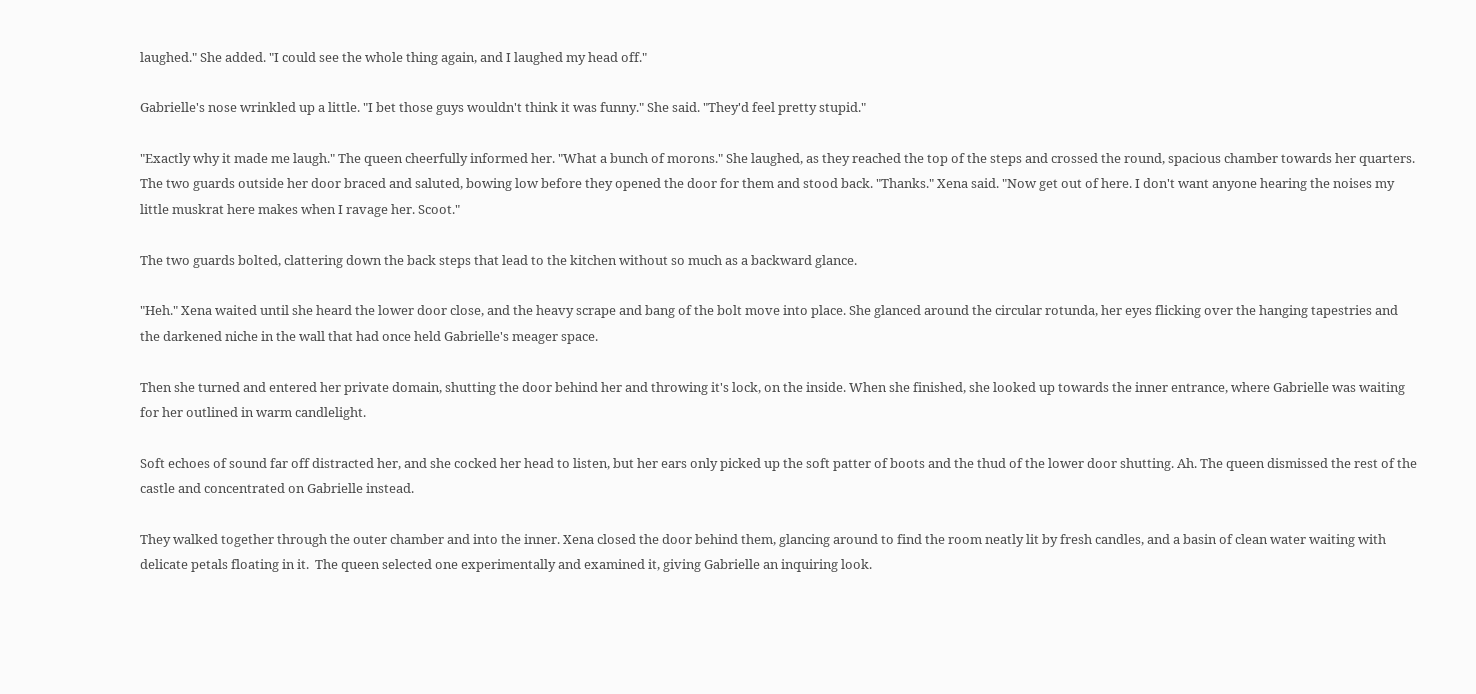laughed." She added. "I could see the whole thing again, and I laughed my head off."

Gabrielle's nose wrinkled up a little. "I bet those guys wouldn't think it was funny." She said. "They'd feel pretty stupid."

"Exactly why it made me laugh." The queen cheerfully informed her. "What a bunch of morons." She laughed, as they reached the top of the steps and crossed the round, spacious chamber towards her quarters. The two guards outside her door braced and saluted, bowing low before they opened the door for them and stood back. "Thanks." Xena said. "Now get out of here. I don't want anyone hearing the noises my little muskrat here makes when I ravage her. Scoot."

The two guards bolted, clattering down the back steps that lead to the kitchen without so much as a backward glance.

"Heh." Xena waited until she heard the lower door close, and the heavy scrape and bang of the bolt move into place. She glanced around the circular rotunda, her eyes flicking over the hanging tapestries and the darkened niche in the wall that had once held Gabrielle's meager space.

Then she turned and entered her private domain, shutting the door behind her and throwing it's lock, on the inside. When she finished, she looked up towards the inner entrance, where Gabrielle was waiting for her outlined in warm candlelight.

Soft echoes of sound far off distracted her, and she cocked her head to listen, but her ears only picked up the soft patter of boots and the thud of the lower door shutting. Ah. The queen dismissed the rest of the castle and concentrated on Gabrielle instead.

They walked together through the outer chamber and into the inner. Xena closed the door behind them, glancing around to find the room neatly lit by fresh candles, and a basin of clean water waiting with delicate petals floating in it.  The queen selected one experimentally and examined it, giving Gabrielle an inquiring look.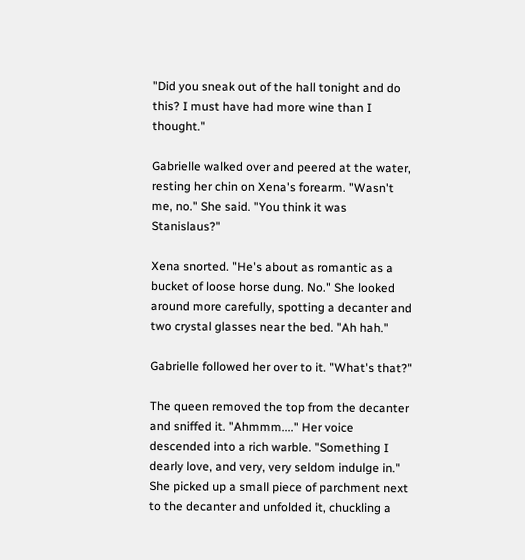"Did you sneak out of the hall tonight and do this? I must have had more wine than I thought."

Gabrielle walked over and peered at the water, resting her chin on Xena's forearm. "Wasn't me, no." She said. "You think it was Stanislaus?"

Xena snorted. "He's about as romantic as a bucket of loose horse dung. No." She looked around more carefully, spotting a decanter and two crystal glasses near the bed. "Ah hah."

Gabrielle followed her over to it. "What's that?"

The queen removed the top from the decanter and sniffed it. "Ahmmm...." Her voice descended into a rich warble. "Something I dearly love, and very, very seldom indulge in." She picked up a small piece of parchment next to the decanter and unfolded it, chuckling a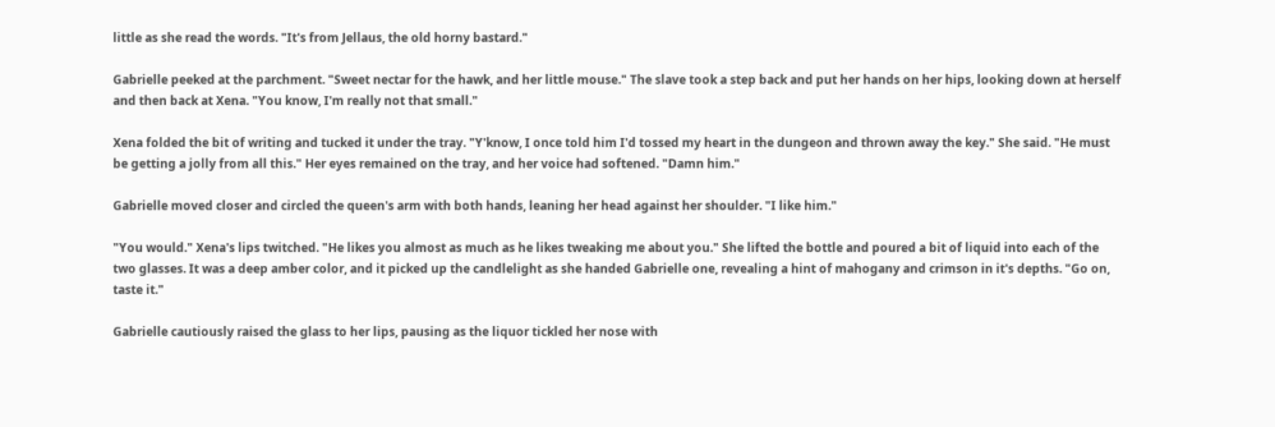little as she read the words. "It's from Jellaus, the old horny bastard."

Gabrielle peeked at the parchment. "Sweet nectar for the hawk, and her little mouse." The slave took a step back and put her hands on her hips, looking down at herself and then back at Xena. "You know, I'm really not that small."

Xena folded the bit of writing and tucked it under the tray. "Y'know, I once told him I'd tossed my heart in the dungeon and thrown away the key." She said. "He must be getting a jolly from all this." Her eyes remained on the tray, and her voice had softened. "Damn him."

Gabrielle moved closer and circled the queen's arm with both hands, leaning her head against her shoulder. "I like him."

"You would." Xena's lips twitched. "He likes you almost as much as he likes tweaking me about you." She lifted the bottle and poured a bit of liquid into each of the two glasses. It was a deep amber color, and it picked up the candlelight as she handed Gabrielle one, revealing a hint of mahogany and crimson in it's depths. "Go on, taste it."

Gabrielle cautiously raised the glass to her lips, pausing as the liquor tickled her nose with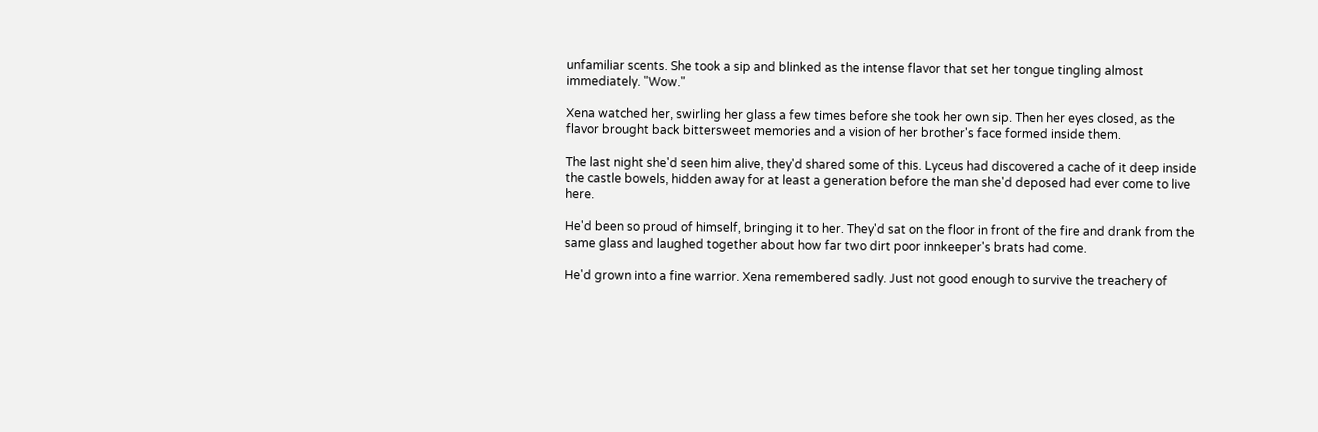unfamiliar scents. She took a sip and blinked as the intense flavor that set her tongue tingling almost immediately. "Wow."

Xena watched her, swirling her glass a few times before she took her own sip. Then her eyes closed, as the flavor brought back bittersweet memories and a vision of her brother's face formed inside them.

The last night she'd seen him alive, they'd shared some of this. Lyceus had discovered a cache of it deep inside the castle bowels, hidden away for at least a generation before the man she'd deposed had ever come to live here.

He'd been so proud of himself, bringing it to her. They'd sat on the floor in front of the fire and drank from the same glass and laughed together about how far two dirt poor innkeeper's brats had come.

He'd grown into a fine warrior. Xena remembered sadly. Just not good enough to survive the treachery of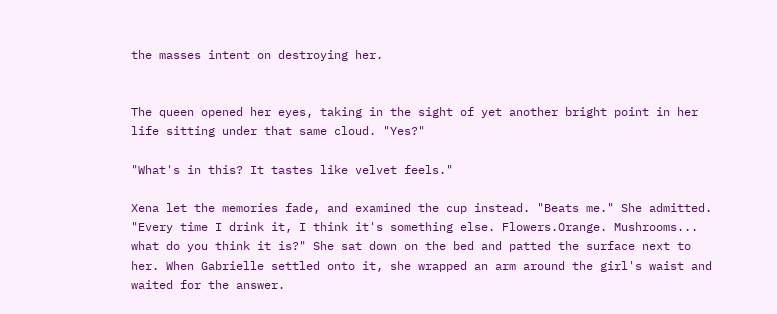the masses intent on destroying her.


The queen opened her eyes, taking in the sight of yet another bright point in her life sitting under that same cloud. "Yes?"

"What's in this? It tastes like velvet feels."

Xena let the memories fade, and examined the cup instead. "Beats me." She admitted. "Every time I drink it, I think it's something else. Flowers.Orange. Mushrooms... what do you think it is?" She sat down on the bed and patted the surface next to her. When Gabrielle settled onto it, she wrapped an arm around the girl's waist and waited for the answer.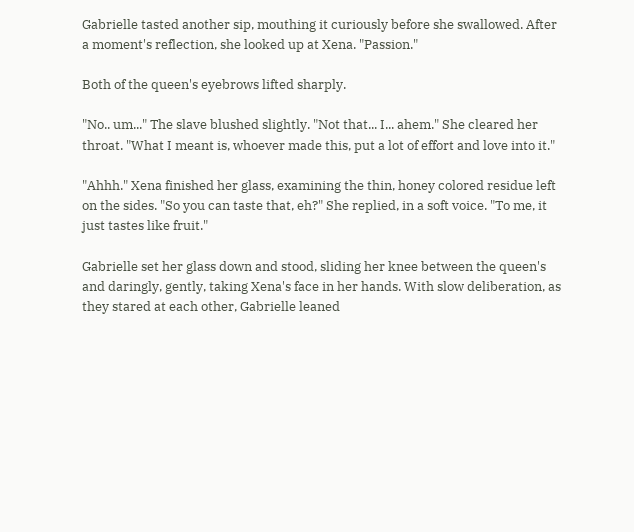Gabrielle tasted another sip, mouthing it curiously before she swallowed. After a moment's reflection, she looked up at Xena. "Passion."

Both of the queen's eyebrows lifted sharply.

"No.. um..." The slave blushed slightly. "Not that... I... ahem." She cleared her throat. "What I meant is, whoever made this, put a lot of effort and love into it."

"Ahhh." Xena finished her glass, examining the thin, honey colored residue left on the sides. "So you can taste that, eh?" She replied, in a soft voice. "To me, it just tastes like fruit."

Gabrielle set her glass down and stood, sliding her knee between the queen's and daringly, gently, taking Xena's face in her hands. With slow deliberation, as they stared at each other, Gabrielle leaned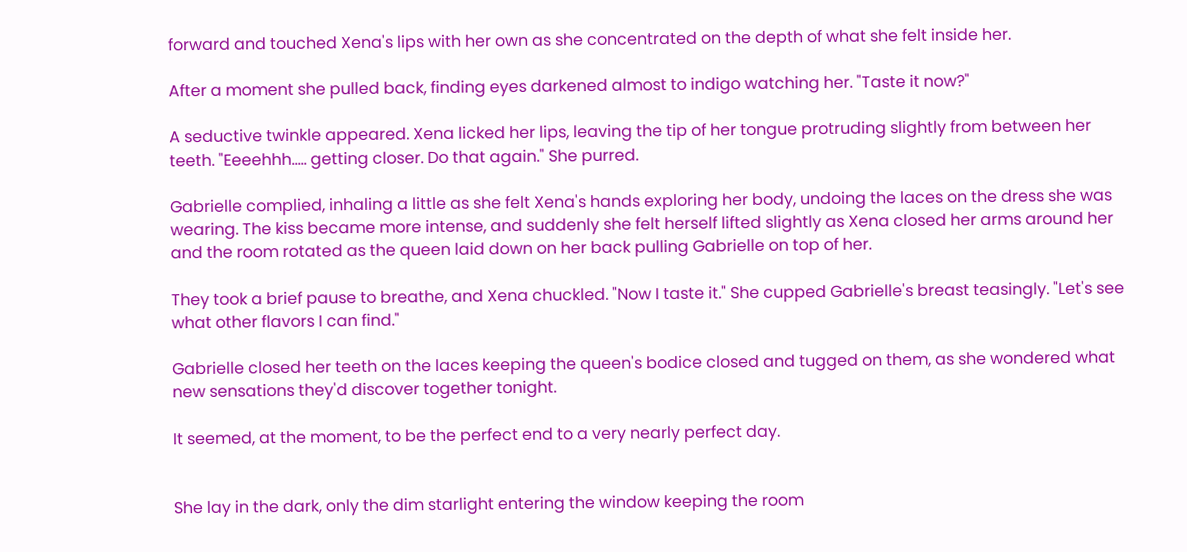forward and touched Xena's lips with her own as she concentrated on the depth of what she felt inside her.

After a moment she pulled back, finding eyes darkened almost to indigo watching her. "Taste it now?"

A seductive twinkle appeared. Xena licked her lips, leaving the tip of her tongue protruding slightly from between her teeth. "Eeeehhh..... getting closer. Do that again." She purred.

Gabrielle complied, inhaling a little as she felt Xena's hands exploring her body, undoing the laces on the dress she was wearing. The kiss became more intense, and suddenly she felt herself lifted slightly as Xena closed her arms around her and the room rotated as the queen laid down on her back pulling Gabrielle on top of her.

They took a brief pause to breathe, and Xena chuckled. "Now I taste it." She cupped Gabrielle's breast teasingly. "Let's see what other flavors I can find."

Gabrielle closed her teeth on the laces keeping the queen's bodice closed and tugged on them, as she wondered what new sensations they'd discover together tonight.

It seemed, at the moment, to be the perfect end to a very nearly perfect day.


She lay in the dark, only the dim starlight entering the window keeping the room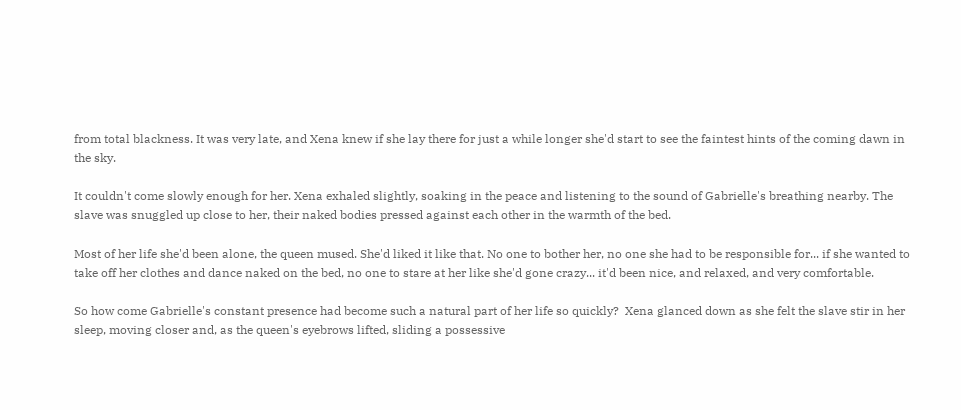from total blackness. It was very late, and Xena knew if she lay there for just a while longer she'd start to see the faintest hints of the coming dawn in the sky.

It couldn't come slowly enough for her. Xena exhaled slightly, soaking in the peace and listening to the sound of Gabrielle's breathing nearby. The slave was snuggled up close to her, their naked bodies pressed against each other in the warmth of the bed.

Most of her life she'd been alone, the queen mused. She'd liked it like that. No one to bother her, no one she had to be responsible for... if she wanted to take off her clothes and dance naked on the bed, no one to stare at her like she'd gone crazy... it'd been nice, and relaxed, and very comfortable.

So how come Gabrielle's constant presence had become such a natural part of her life so quickly?  Xena glanced down as she felt the slave stir in her sleep, moving closer and, as the queen's eyebrows lifted, sliding a possessive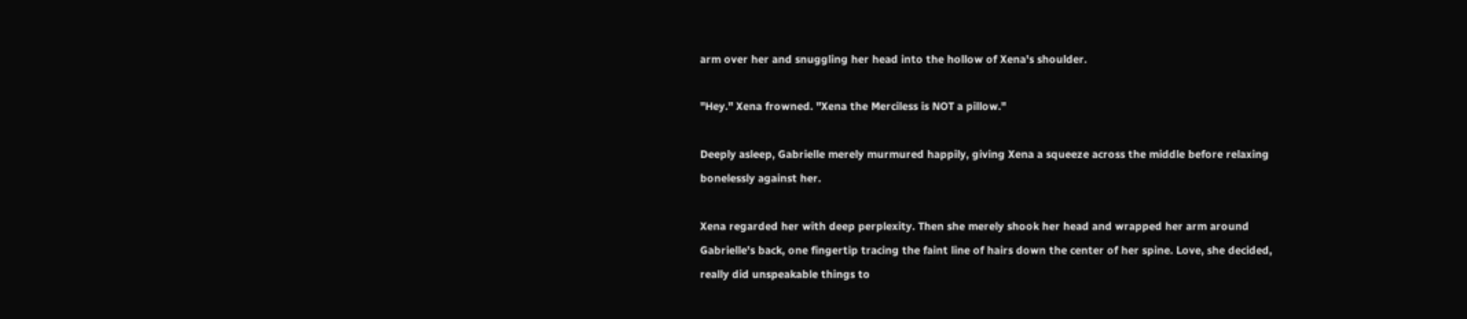arm over her and snuggling her head into the hollow of Xena's shoulder.

"Hey." Xena frowned. "Xena the Merciless is NOT a pillow."

Deeply asleep, Gabrielle merely murmured happily, giving Xena a squeeze across the middle before relaxing bonelessly against her.

Xena regarded her with deep perplexity. Then she merely shook her head and wrapped her arm around Gabrielle's back, one fingertip tracing the faint line of hairs down the center of her spine. Love, she decided, really did unspeakable things to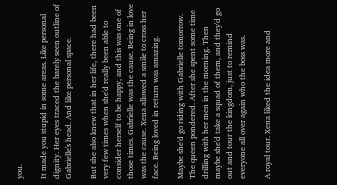you.

It made you stupid in some areas. Like personal dignity. Her eyes traced the barely seen outline of Gabrielle's head. And like personal space.

But she also knew that in her life, there had been very few times when she'd really been able to consider herself to be happy, and this was one of those times. Gabrielle was the cause. Being in love was the cause. Xena allowed a smile to cross her face. Being loved in return was amazing.

Maybe she'd go riding with Gabrielle tomorrow. The queen pondered. After she spent some time drilling with her men in the morning. Then maybe she'd take a squad of them, and they'd go out and tour the kingdom, just to remind everyone all over again who the boss was.

A royal tour. Xena liked the idea more and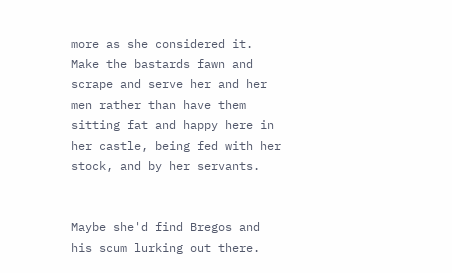more as she considered it. Make the bastards fawn and scrape and serve her and her men rather than have them sitting fat and happy here in her castle, being fed with her stock, and by her servants.


Maybe she'd find Bregos and his scum lurking out there.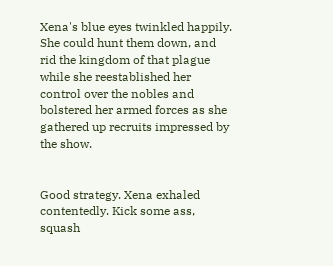Xena's blue eyes twinkled happily. She could hunt them down, and rid the kingdom of that plague while she reestablished her control over the nobles and bolstered her armed forces as she gathered up recruits impressed by the show.


Good strategy. Xena exhaled contentedly. Kick some ass, squash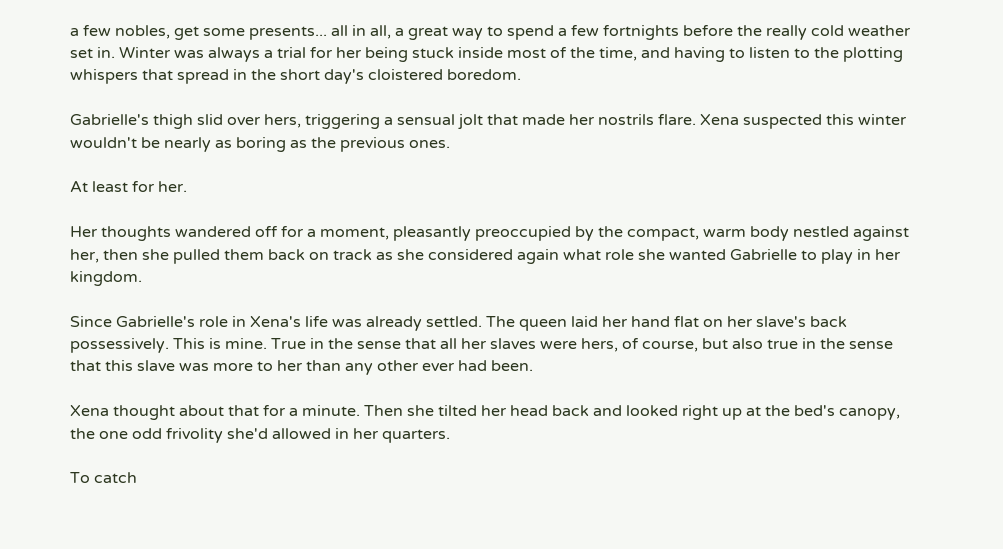a few nobles, get some presents... all in all, a great way to spend a few fortnights before the really cold weather set in. Winter was always a trial for her being stuck inside most of the time, and having to listen to the plotting whispers that spread in the short day's cloistered boredom.

Gabrielle's thigh slid over hers, triggering a sensual jolt that made her nostrils flare. Xena suspected this winter wouldn't be nearly as boring as the previous ones.

At least for her.

Her thoughts wandered off for a moment, pleasantly preoccupied by the compact, warm body nestled against her, then she pulled them back on track as she considered again what role she wanted Gabrielle to play in her kingdom.

Since Gabrielle's role in Xena's life was already settled. The queen laid her hand flat on her slave's back possessively. This is mine. True in the sense that all her slaves were hers, of course, but also true in the sense that this slave was more to her than any other ever had been.

Xena thought about that for a minute. Then she tilted her head back and looked right up at the bed's canopy, the one odd frivolity she'd allowed in her quarters.

To catch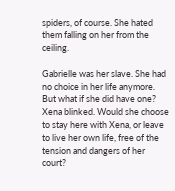spiders, of course. She hated them falling on her from the ceiling.

Gabrielle was her slave. She had no choice in her life anymore. But what if she did have one? Xena blinked. Would she choose to stay here with Xena, or leave to live her own life, free of the tension and dangers of her court?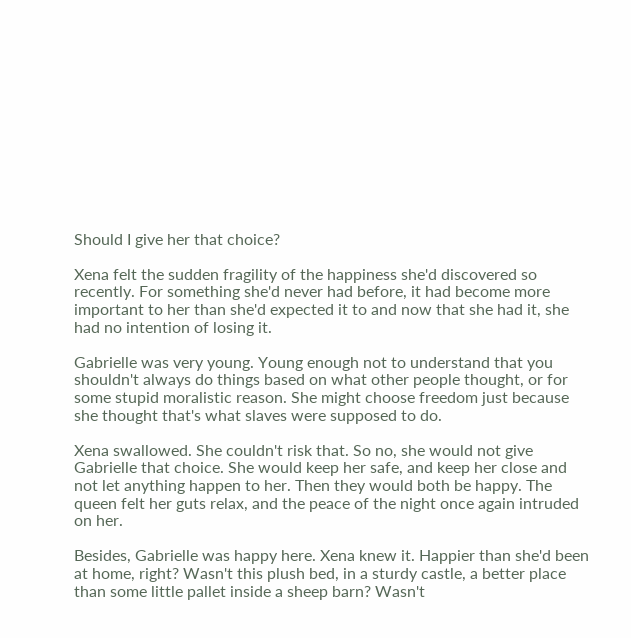Should I give her that choice?

Xena felt the sudden fragility of the happiness she'd discovered so recently. For something she'd never had before, it had become more important to her than she'd expected it to and now that she had it, she had no intention of losing it.

Gabrielle was very young. Young enough not to understand that you shouldn't always do things based on what other people thought, or for some stupid moralistic reason. She might choose freedom just because she thought that's what slaves were supposed to do.

Xena swallowed. She couldn't risk that. So no, she would not give Gabrielle that choice. She would keep her safe, and keep her close and not let anything happen to her. Then they would both be happy. The queen felt her guts relax, and the peace of the night once again intruded on her.

Besides, Gabrielle was happy here. Xena knew it. Happier than she'd been at home, right? Wasn't this plush bed, in a sturdy castle, a better place than some little pallet inside a sheep barn? Wasn't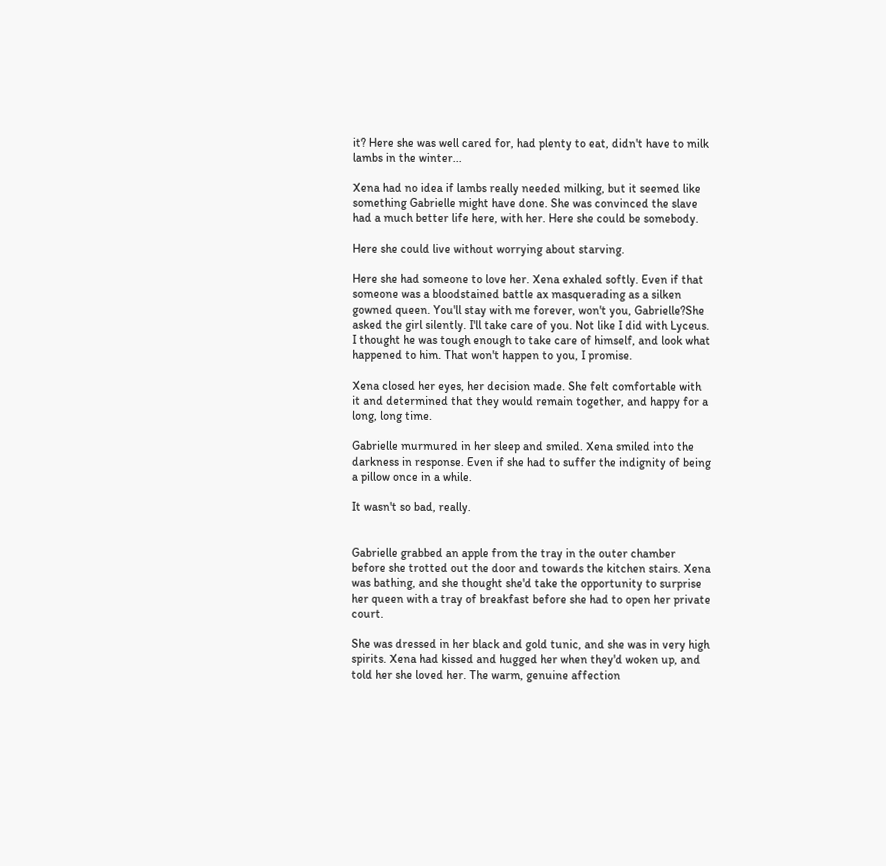it? Here she was well cared for, had plenty to eat, didn't have to milk lambs in the winter...

Xena had no idea if lambs really needed milking, but it seemed like something Gabrielle might have done. She was convinced the slave had a much better life here, with her. Here she could be somebody.

Here she could live without worrying about starving.

Here she had someone to love her. Xena exhaled softly. Even if that someone was a bloodstained battle ax masquerading as a silken gowned queen. You'll stay with me forever, won't you, Gabrielle?She asked the girl silently. I'll take care of you. Not like I did with Lyceus. I thought he was tough enough to take care of himself, and look what happened to him. That won't happen to you, I promise.

Xena closed her eyes, her decision made. She felt comfortable with it and determined that they would remain together, and happy for a long, long time.

Gabrielle murmured in her sleep and smiled. Xena smiled into the darkness in response. Even if she had to suffer the indignity of being a pillow once in a while.

It wasn't so bad, really.


Gabrielle grabbed an apple from the tray in the outer chamber before she trotted out the door and towards the kitchen stairs. Xena was bathing, and she thought she'd take the opportunity to surprise her queen with a tray of breakfast before she had to open her private court.

She was dressed in her black and gold tunic, and she was in very high spirits. Xena had kissed and hugged her when they'd woken up, and told her she loved her. The warm, genuine affection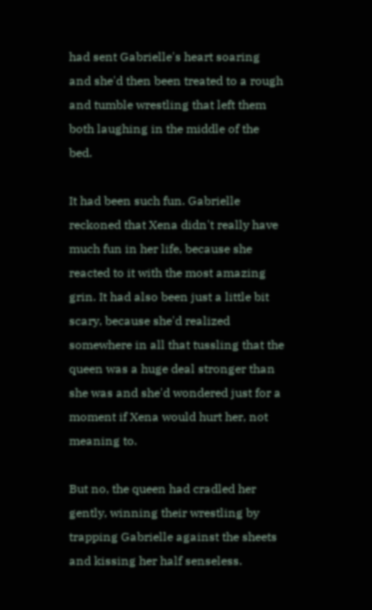had sent Gabrielle's heart soaring and she'd then been treated to a rough and tumble wrestling that left them both laughing in the middle of the bed.

It had been such fun. Gabrielle reckoned that Xena didn't really have much fun in her life, because she reacted to it with the most amazing grin. It had also been just a little bit scary, because she'd realized somewhere in all that tussling that the queen was a huge deal stronger than she was and she'd wondered just for a moment if Xena would hurt her, not meaning to.

But no, the queen had cradled her gently, winning their wrestling by trapping Gabrielle against the sheets and kissing her half senseless.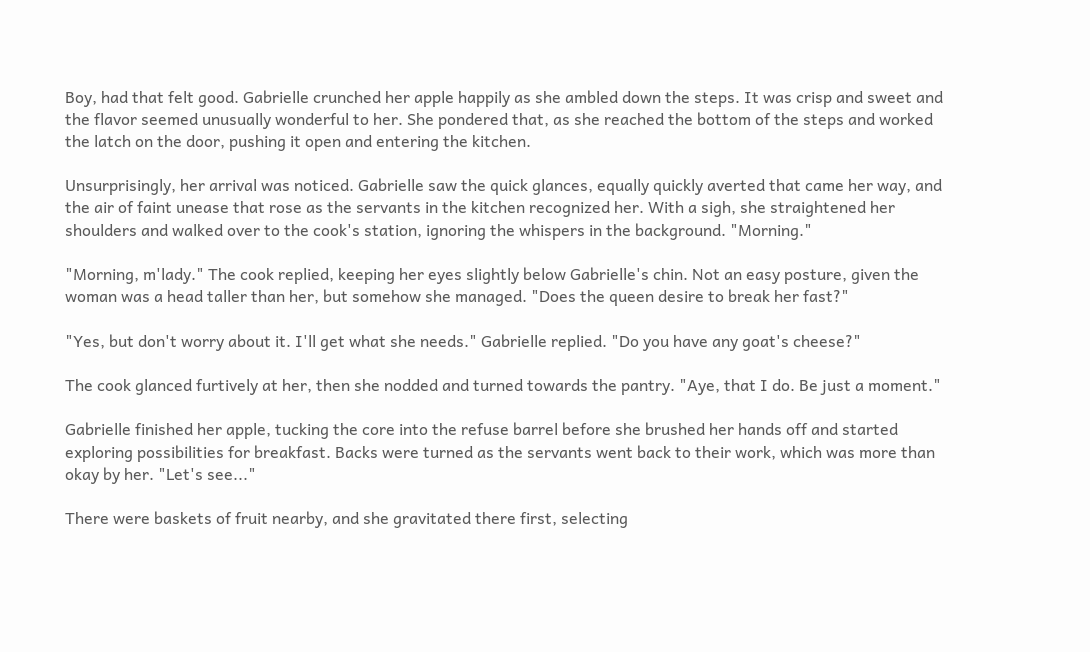Boy, had that felt good. Gabrielle crunched her apple happily as she ambled down the steps. It was crisp and sweet and the flavor seemed unusually wonderful to her. She pondered that, as she reached the bottom of the steps and worked the latch on the door, pushing it open and entering the kitchen.

Unsurprisingly, her arrival was noticed. Gabrielle saw the quick glances, equally quickly averted that came her way, and the air of faint unease that rose as the servants in the kitchen recognized her. With a sigh, she straightened her shoulders and walked over to the cook's station, ignoring the whispers in the background. "Morning."

"Morning, m'lady." The cook replied, keeping her eyes slightly below Gabrielle's chin. Not an easy posture, given the woman was a head taller than her, but somehow she managed. "Does the queen desire to break her fast?"

"Yes, but don't worry about it. I'll get what she needs." Gabrielle replied. "Do you have any goat's cheese?"

The cook glanced furtively at her, then she nodded and turned towards the pantry. "Aye, that I do. Be just a moment."

Gabrielle finished her apple, tucking the core into the refuse barrel before she brushed her hands off and started exploring possibilities for breakfast. Backs were turned as the servants went back to their work, which was more than okay by her. "Let's see..."

There were baskets of fruit nearby, and she gravitated there first, selecting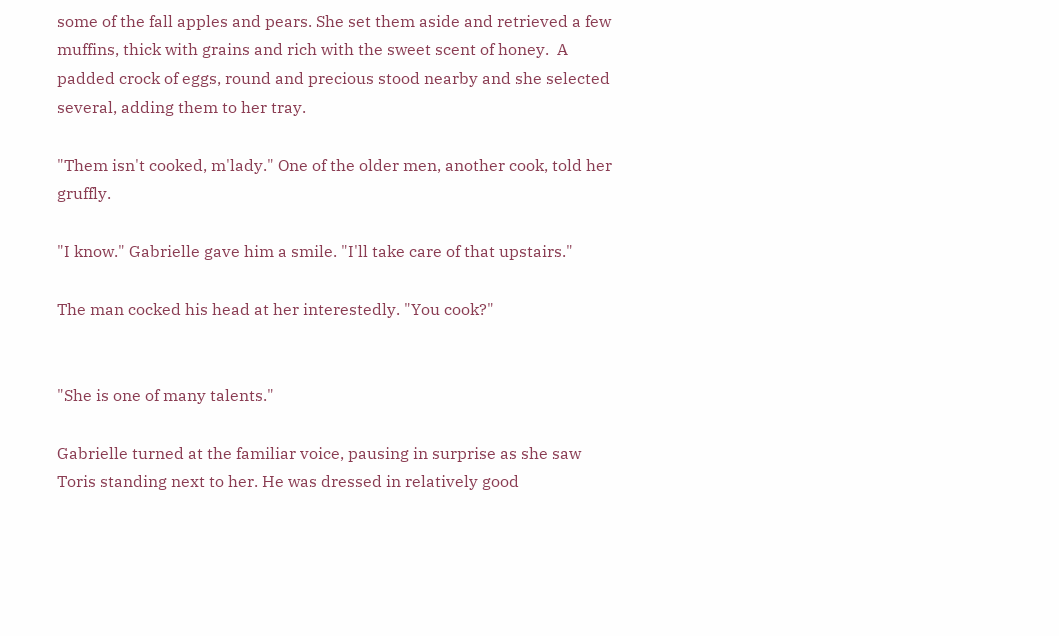some of the fall apples and pears. She set them aside and retrieved a few muffins, thick with grains and rich with the sweet scent of honey.  A padded crock of eggs, round and precious stood nearby and she selected several, adding them to her tray.

"Them isn't cooked, m'lady." One of the older men, another cook, told her gruffly.

"I know." Gabrielle gave him a smile. "I'll take care of that upstairs."

The man cocked his head at her interestedly. "You cook?"


"She is one of many talents."

Gabrielle turned at the familiar voice, pausing in surprise as she saw Toris standing next to her. He was dressed in relatively good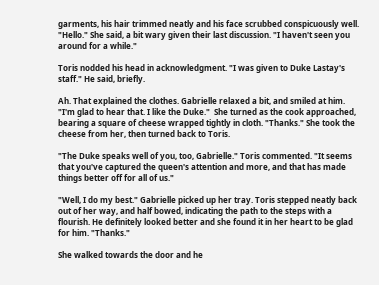garments, his hair trimmed neatly and his face scrubbed conspicuously well. "Hello." She said, a bit wary given their last discussion. "I haven't seen you around for a while."

Toris nodded his head in acknowledgment. "I was given to Duke Lastay's staff." He said, briefly.

Ah. That explained the clothes. Gabrielle relaxed a bit, and smiled at him. "I'm glad to hear that. I like the Duke."  She turned as the cook approached, bearing a square of cheese wrapped tightly in cloth. "Thanks." She took the cheese from her, then turned back to Toris.

"The Duke speaks well of you, too, Gabrielle." Toris commented. "It seems that you've captured the queen's attention and more, and that has made things better off for all of us."

"Well, I do my best." Gabrielle picked up her tray. Toris stepped neatly back out of her way, and half bowed, indicating the path to the steps with a flourish. He definitely looked better and she found it in her heart to be glad for him. "Thanks."

She walked towards the door and he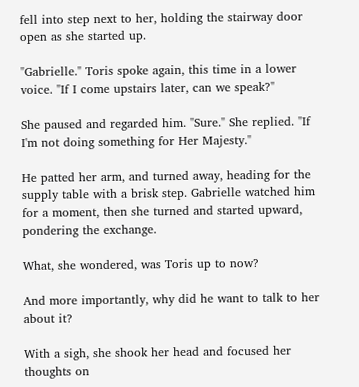fell into step next to her, holding the stairway door open as she started up.

"Gabrielle." Toris spoke again, this time in a lower voice. "If I come upstairs later, can we speak?"

She paused and regarded him. "Sure." She replied. "If I'm not doing something for Her Majesty."

He patted her arm, and turned away, heading for the supply table with a brisk step. Gabrielle watched him for a moment, then she turned and started upward, pondering the exchange.

What, she wondered, was Toris up to now?

And more importantly, why did he want to talk to her about it?

With a sigh, she shook her head and focused her thoughts on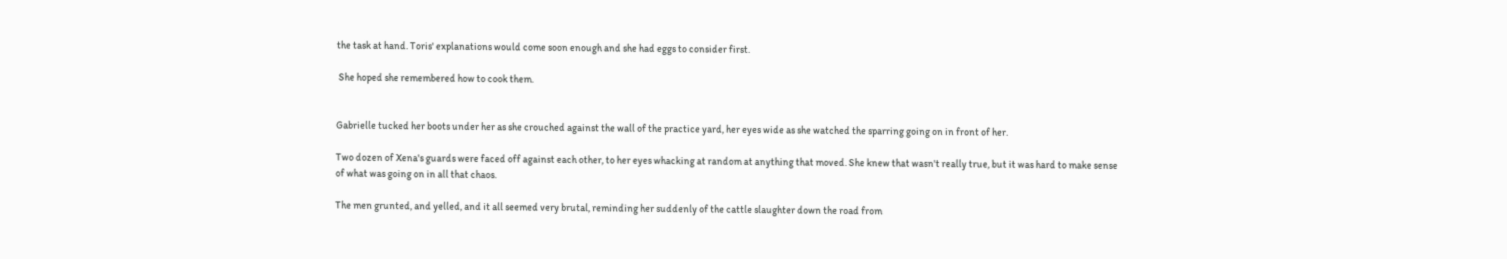the task at hand. Toris' explanations would come soon enough and she had eggs to consider first.

 She hoped she remembered how to cook them.


Gabrielle tucked her boots under her as she crouched against the wall of the practice yard, her eyes wide as she watched the sparring going on in front of her.

Two dozen of Xena's guards were faced off against each other, to her eyes whacking at random at anything that moved. She knew that wasn't really true, but it was hard to make sense of what was going on in all that chaos.

The men grunted, and yelled, and it all seemed very brutal, reminding her suddenly of the cattle slaughter down the road from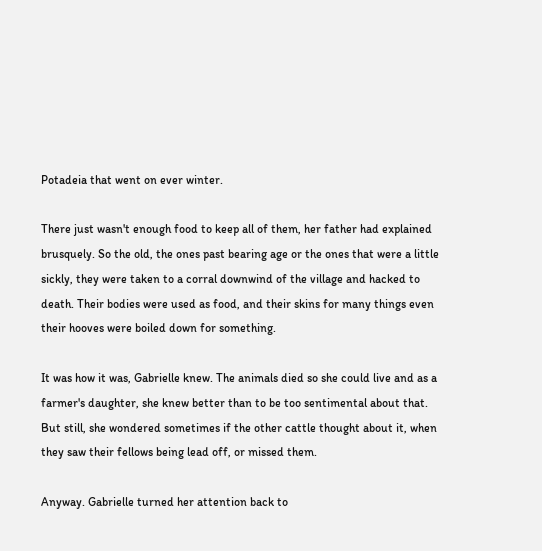Potadeia that went on ever winter.

There just wasn't enough food to keep all of them, her father had explained brusquely. So the old, the ones past bearing age or the ones that were a little sickly, they were taken to a corral downwind of the village and hacked to death. Their bodies were used as food, and their skins for many things even their hooves were boiled down for something.

It was how it was, Gabrielle knew. The animals died so she could live and as a farmer's daughter, she knew better than to be too sentimental about that. But still, she wondered sometimes if the other cattle thought about it, when they saw their fellows being lead off, or missed them.

Anyway. Gabrielle turned her attention back to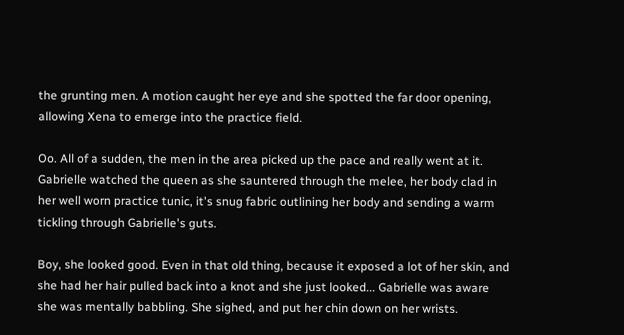the grunting men. A motion caught her eye and she spotted the far door opening, allowing Xena to emerge into the practice field.

Oo. All of a sudden, the men in the area picked up the pace and really went at it. Gabrielle watched the queen as she sauntered through the melee, her body clad in her well worn practice tunic, it's snug fabric outlining her body and sending a warm tickling through Gabrielle's guts.

Boy, she looked good. Even in that old thing, because it exposed a lot of her skin, and she had her hair pulled back into a knot and she just looked... Gabrielle was aware she was mentally babbling. She sighed, and put her chin down on her wrists.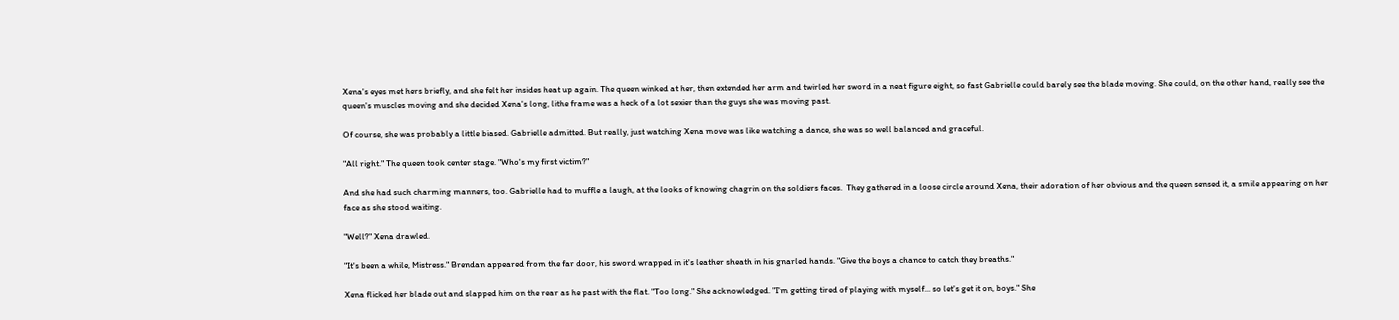Xena's eyes met hers briefly, and she felt her insides heat up again. The queen winked at her, then extended her arm and twirled her sword in a neat figure eight, so fast Gabrielle could barely see the blade moving. She could, on the other hand, really see the queen's muscles moving and she decided Xena's long, lithe frame was a heck of a lot sexier than the guys she was moving past.

Of course, she was probably a little biased. Gabrielle admitted. But really, just watching Xena move was like watching a dance, she was so well balanced and graceful.

"All right." The queen took center stage. "Who's my first victim?"

And she had such charming manners, too. Gabrielle had to muffle a laugh, at the looks of knowing chagrin on the soldiers faces.  They gathered in a loose circle around Xena, their adoration of her obvious and the queen sensed it, a smile appearing on her face as she stood waiting.

"Well?" Xena drawled.

"It's been a while, Mistress." Brendan appeared from the far door, his sword wrapped in it's leather sheath in his gnarled hands. "Give the boys a chance to catch they breaths."

Xena flicked her blade out and slapped him on the rear as he past with the flat. "Too long." She acknowledged. "I'm getting tired of playing with myself... so let's get it on, boys." She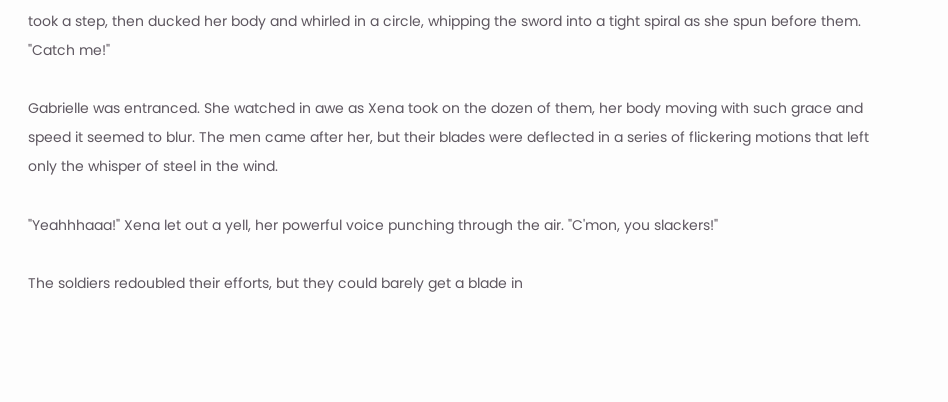took a step, then ducked her body and whirled in a circle, whipping the sword into a tight spiral as she spun before them. "Catch me!"

Gabrielle was entranced. She watched in awe as Xena took on the dozen of them, her body moving with such grace and speed it seemed to blur. The men came after her, but their blades were deflected in a series of flickering motions that left only the whisper of steel in the wind.

"Yeahhhaaa!" Xena let out a yell, her powerful voice punching through the air. "C'mon, you slackers!"

The soldiers redoubled their efforts, but they could barely get a blade in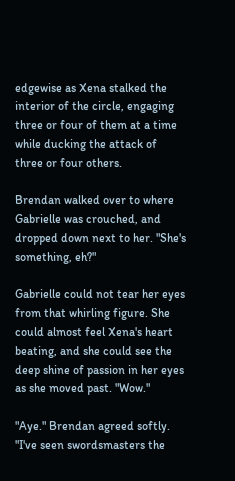edgewise as Xena stalked the interior of the circle, engaging three or four of them at a time while ducking the attack of three or four others.

Brendan walked over to where Gabrielle was crouched, and dropped down next to her. "She's something, eh?"

Gabrielle could not tear her eyes from that whirling figure. She could almost feel Xena's heart beating, and she could see the deep shine of passion in her eyes as she moved past. "Wow."

"Aye." Brendan agreed softly. "I've seen swordsmasters the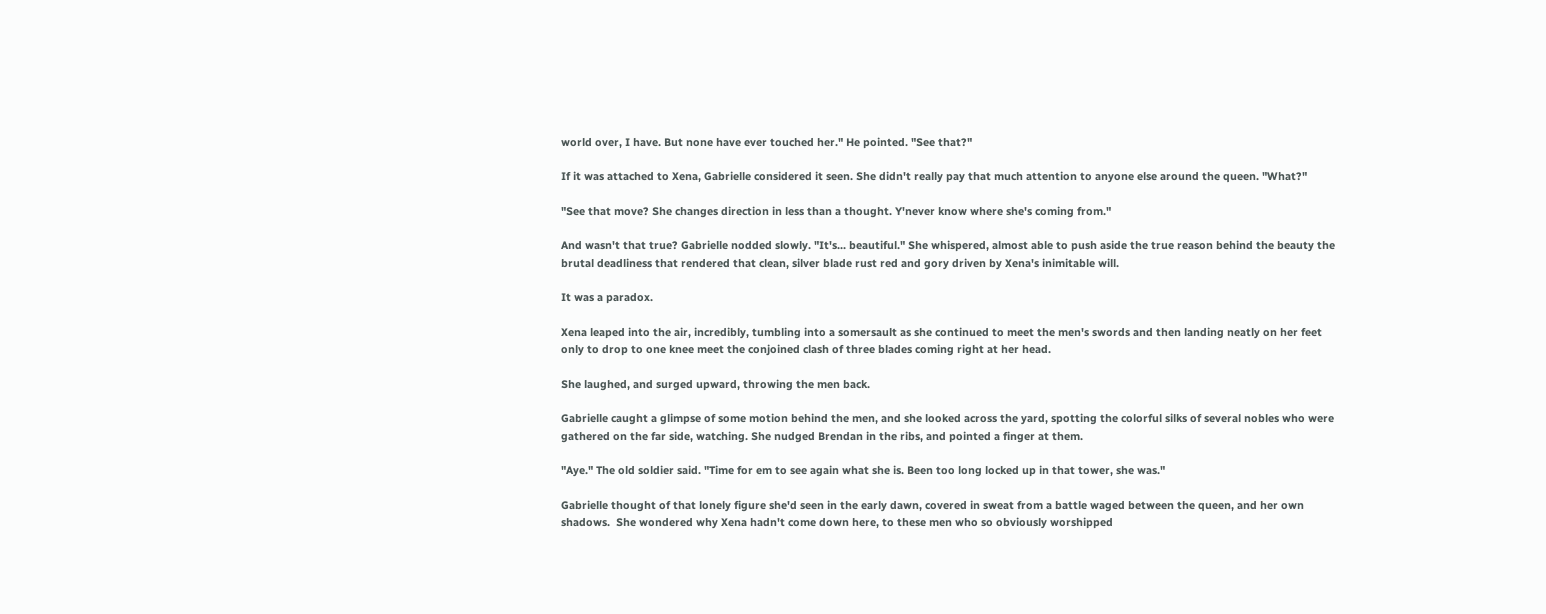world over, I have. But none have ever touched her." He pointed. "See that?"

If it was attached to Xena, Gabrielle considered it seen. She didn't really pay that much attention to anyone else around the queen. "What?"

"See that move? She changes direction in less than a thought. Y'never know where she's coming from."

And wasn't that true? Gabrielle nodded slowly. "It's... beautiful." She whispered, almost able to push aside the true reason behind the beauty the brutal deadliness that rendered that clean, silver blade rust red and gory driven by Xena's inimitable will.

It was a paradox.

Xena leaped into the air, incredibly, tumbling into a somersault as she continued to meet the men's swords and then landing neatly on her feet only to drop to one knee meet the conjoined clash of three blades coming right at her head.

She laughed, and surged upward, throwing the men back.

Gabrielle caught a glimpse of some motion behind the men, and she looked across the yard, spotting the colorful silks of several nobles who were gathered on the far side, watching. She nudged Brendan in the ribs, and pointed a finger at them.

"Aye." The old soldier said. "Time for em to see again what she is. Been too long locked up in that tower, she was."

Gabrielle thought of that lonely figure she'd seen in the early dawn, covered in sweat from a battle waged between the queen, and her own shadows.  She wondered why Xena hadn't come down here, to these men who so obviously worshipped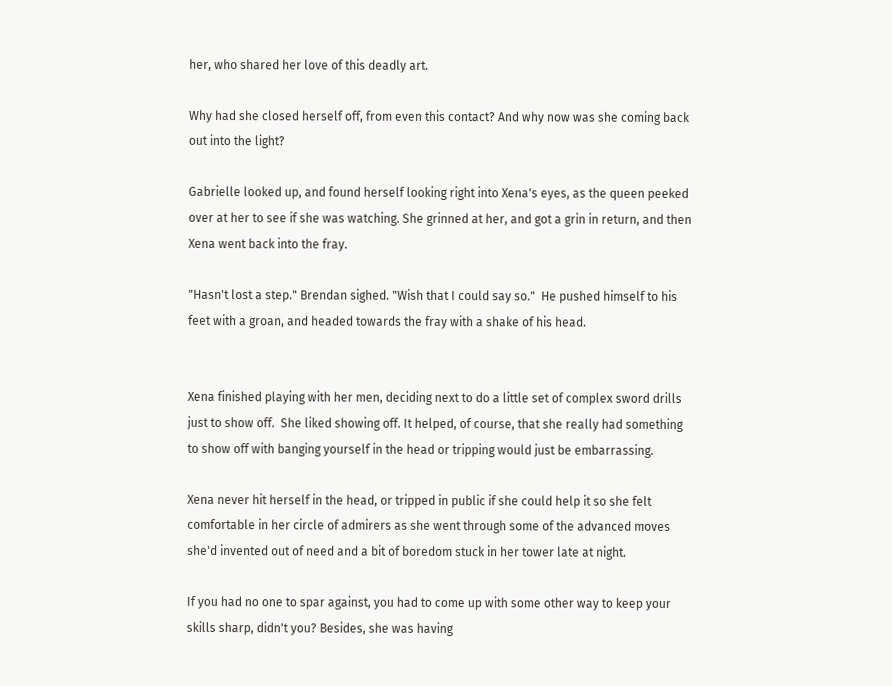her, who shared her love of this deadly art.

Why had she closed herself off, from even this contact? And why now was she coming back out into the light?

Gabrielle looked up, and found herself looking right into Xena's eyes, as the queen peeked over at her to see if she was watching. She grinned at her, and got a grin in return, and then Xena went back into the fray.

"Hasn't lost a step." Brendan sighed. "Wish that I could say so."  He pushed himself to his feet with a groan, and headed towards the fray with a shake of his head.


Xena finished playing with her men, deciding next to do a little set of complex sword drills just to show off.  She liked showing off. It helped, of course, that she really had something to show off with banging yourself in the head or tripping would just be embarrassing.

Xena never hit herself in the head, or tripped in public if she could help it so she felt comfortable in her circle of admirers as she went through some of the advanced moves she'd invented out of need and a bit of boredom stuck in her tower late at night.

If you had no one to spar against, you had to come up with some other way to keep your skills sharp, didn't you? Besides, she was having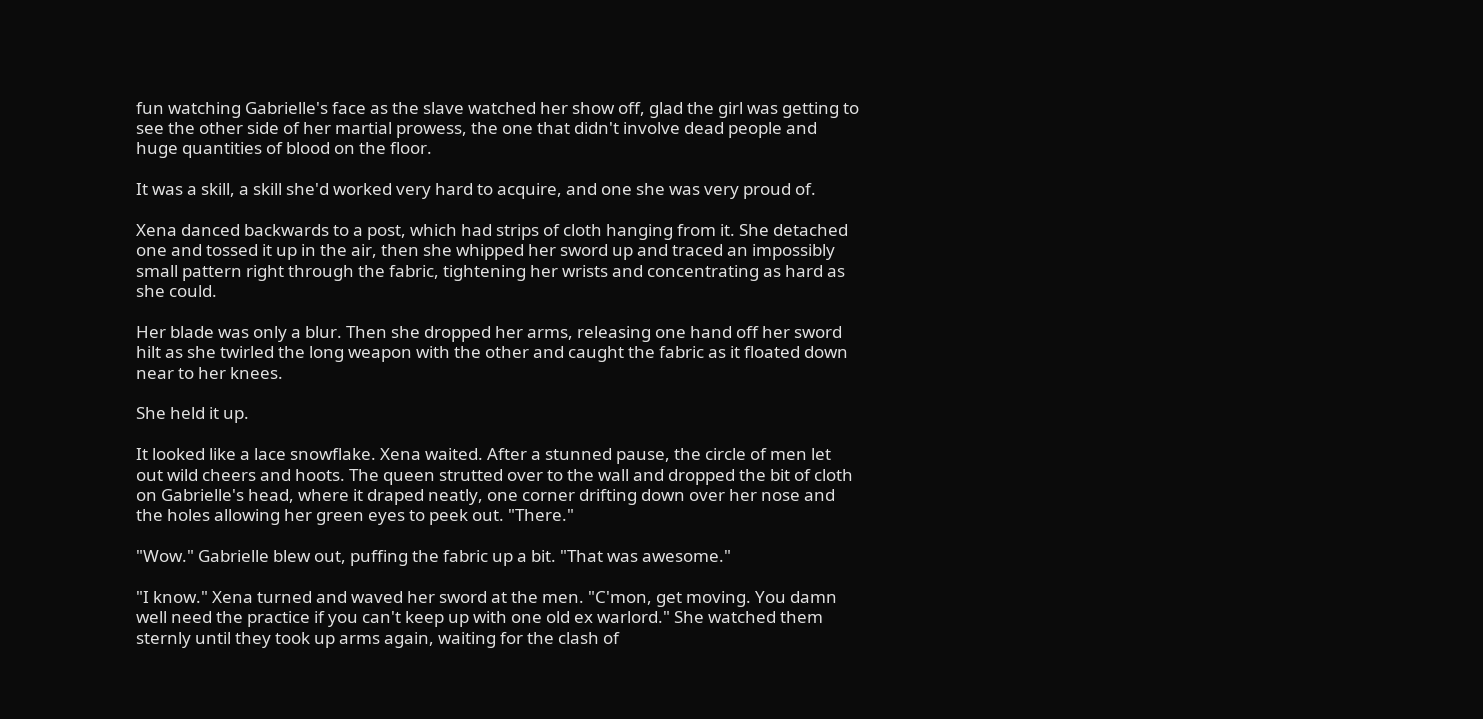fun watching Gabrielle's face as the slave watched her show off, glad the girl was getting to see the other side of her martial prowess, the one that didn't involve dead people and huge quantities of blood on the floor.

It was a skill, a skill she'd worked very hard to acquire, and one she was very proud of.

Xena danced backwards to a post, which had strips of cloth hanging from it. She detached one and tossed it up in the air, then she whipped her sword up and traced an impossibly small pattern right through the fabric, tightening her wrists and concentrating as hard as she could.

Her blade was only a blur. Then she dropped her arms, releasing one hand off her sword hilt as she twirled the long weapon with the other and caught the fabric as it floated down near to her knees.

She held it up.

It looked like a lace snowflake. Xena waited. After a stunned pause, the circle of men let out wild cheers and hoots. The queen strutted over to the wall and dropped the bit of cloth on Gabrielle's head, where it draped neatly, one corner drifting down over her nose and the holes allowing her green eyes to peek out. "There."

"Wow." Gabrielle blew out, puffing the fabric up a bit. "That was awesome."

"I know." Xena turned and waved her sword at the men. "C'mon, get moving. You damn well need the practice if you can't keep up with one old ex warlord." She watched them sternly until they took up arms again, waiting for the clash of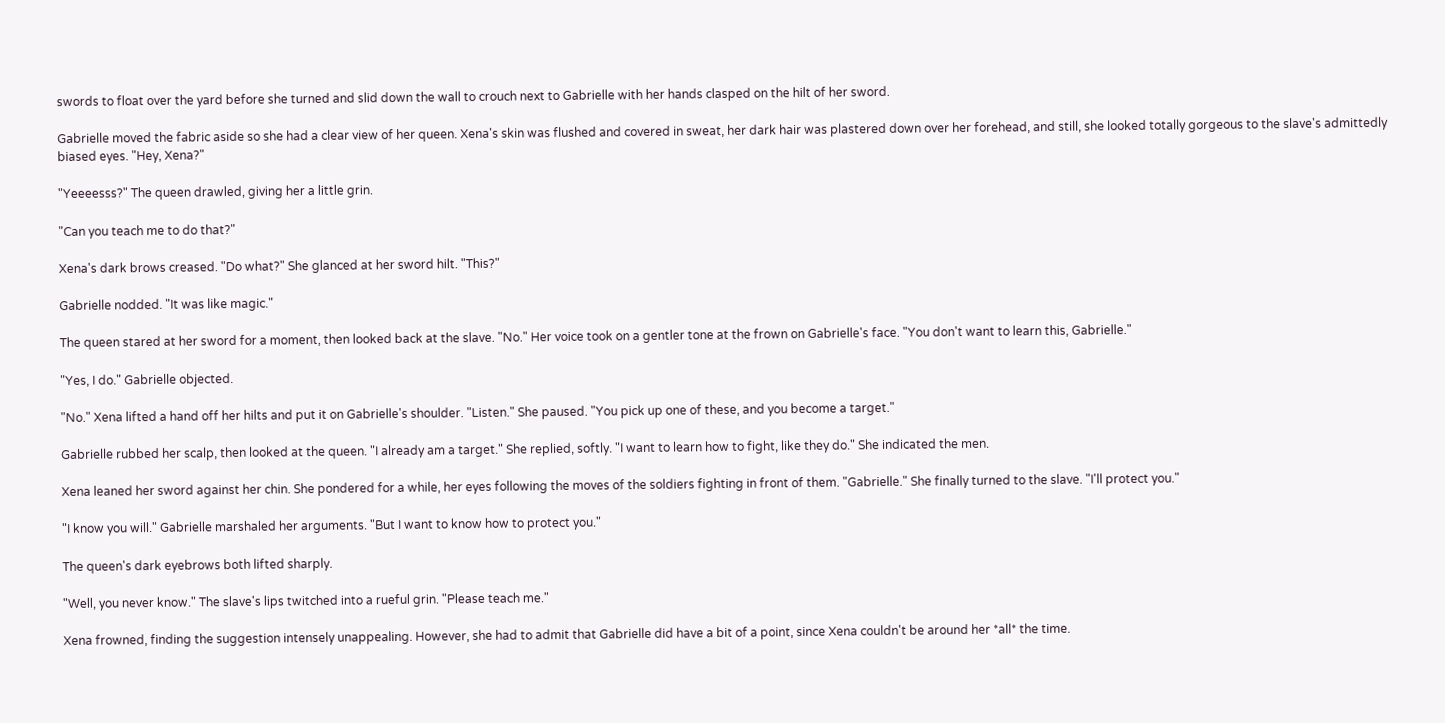swords to float over the yard before she turned and slid down the wall to crouch next to Gabrielle with her hands clasped on the hilt of her sword.

Gabrielle moved the fabric aside so she had a clear view of her queen. Xena's skin was flushed and covered in sweat, her dark hair was plastered down over her forehead, and still, she looked totally gorgeous to the slave's admittedly biased eyes. "Hey, Xena?"

"Yeeeesss?" The queen drawled, giving her a little grin.

"Can you teach me to do that?"

Xena's dark brows creased. "Do what?" She glanced at her sword hilt. "This?"

Gabrielle nodded. "It was like magic."

The queen stared at her sword for a moment, then looked back at the slave. "No." Her voice took on a gentler tone at the frown on Gabrielle's face. "You don't want to learn this, Gabrielle."

"Yes, I do." Gabrielle objected.

"No." Xena lifted a hand off her hilts and put it on Gabrielle's shoulder. "Listen." She paused. "You pick up one of these, and you become a target."

Gabrielle rubbed her scalp, then looked at the queen. "I already am a target." She replied, softly. "I want to learn how to fight, like they do." She indicated the men.

Xena leaned her sword against her chin. She pondered for a while, her eyes following the moves of the soldiers fighting in front of them. "Gabrielle." She finally turned to the slave. "I'll protect you."

"I know you will." Gabrielle marshaled her arguments. "But I want to know how to protect you."

The queen's dark eyebrows both lifted sharply.

"Well, you never know." The slave's lips twitched into a rueful grin. "Please teach me."

Xena frowned, finding the suggestion intensely unappealing. However, she had to admit that Gabrielle did have a bit of a point, since Xena couldn't be around her *all* the time.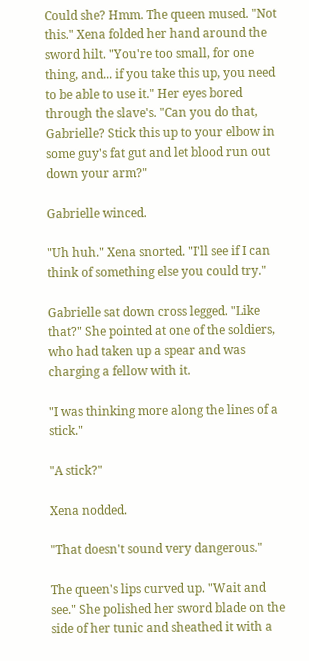Could she? Hmm. The queen mused. "Not this." Xena folded her hand around the sword hilt. "You're too small, for one thing, and... if you take this up, you need to be able to use it." Her eyes bored through the slave's. "Can you do that, Gabrielle? Stick this up to your elbow in some guy's fat gut and let blood run out down your arm?"

Gabrielle winced.

"Uh huh." Xena snorted. "I'll see if I can think of something else you could try."

Gabrielle sat down cross legged. "Like that?" She pointed at one of the soldiers, who had taken up a spear and was charging a fellow with it.

"I was thinking more along the lines of a stick."

"A stick?"

Xena nodded.

"That doesn't sound very dangerous."

The queen's lips curved up. "Wait and see." She polished her sword blade on the side of her tunic and sheathed it with a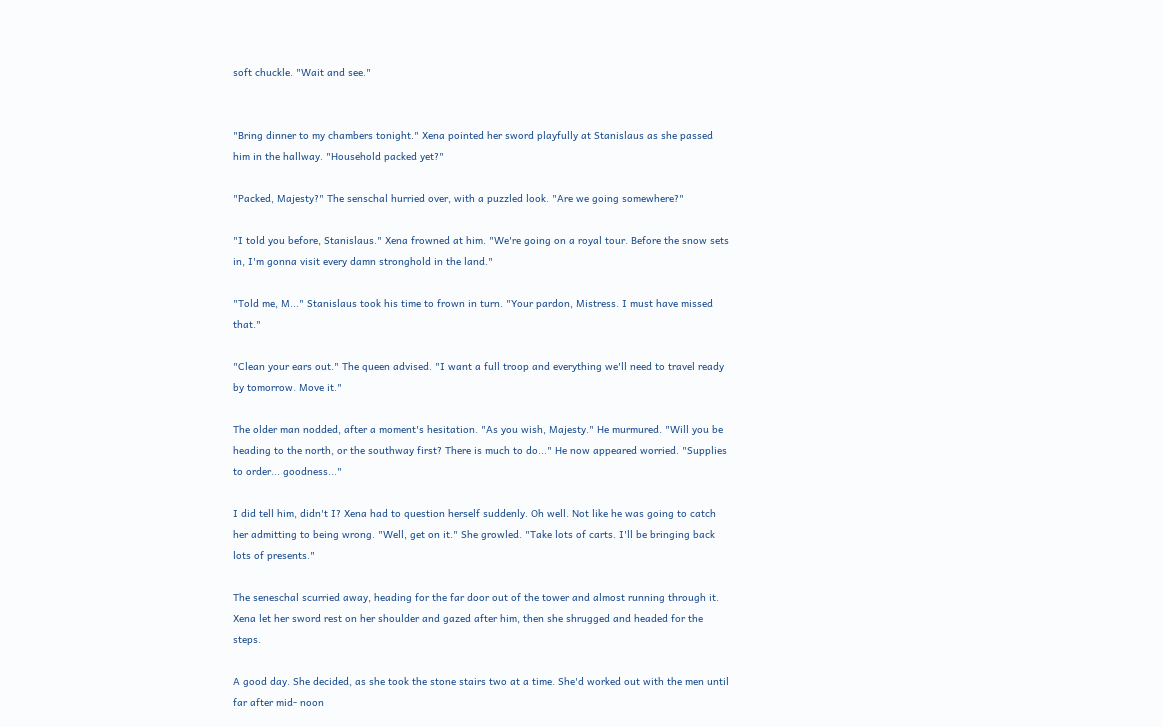soft chuckle. "Wait and see."


"Bring dinner to my chambers tonight." Xena pointed her sword playfully at Stanislaus as she passed him in the hallway. "Household packed yet?"

"Packed, Majesty?" The senschal hurried over, with a puzzled look. "Are we going somewhere?"

"I told you before, Stanislaus." Xena frowned at him. "We're going on a royal tour. Before the snow sets in, I'm gonna visit every damn stronghold in the land."

"Told me, M..." Stanislaus took his time to frown in turn. "Your pardon, Mistress. I must have missed that."

"Clean your ears out." The queen advised. "I want a full troop and everything we'll need to travel ready by tomorrow. Move it."

The older man nodded, after a moment's hesitation. "As you wish, Majesty." He murmured. "Will you be heading to the north, or the southway first? There is much to do..." He now appeared worried. "Supplies to order... goodness..."

I did tell him, didn't I? Xena had to question herself suddenly. Oh well. Not like he was going to catch her admitting to being wrong. "Well, get on it." She growled. "Take lots of carts. I'll be bringing back lots of presents."

The seneschal scurried away, heading for the far door out of the tower and almost running through it. Xena let her sword rest on her shoulder and gazed after him, then she shrugged and headed for the steps.

A good day. She decided, as she took the stone stairs two at a time. She'd worked out with the men until far after mid- noon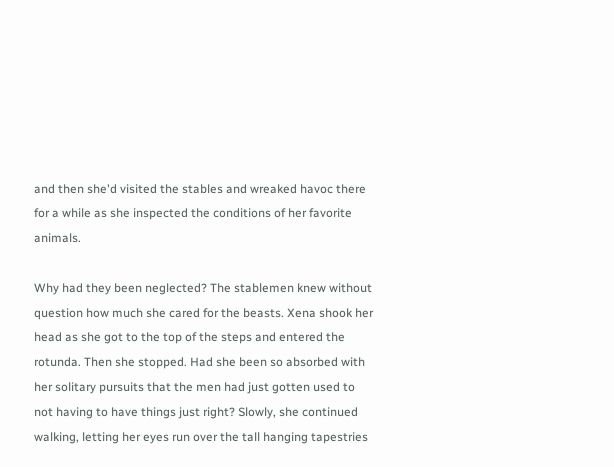and then she'd visited the stables and wreaked havoc there for a while as she inspected the conditions of her favorite animals.

Why had they been neglected? The stablemen knew without question how much she cared for the beasts. Xena shook her head as she got to the top of the steps and entered the rotunda. Then she stopped. Had she been so absorbed with her solitary pursuits that the men had just gotten used to not having to have things just right? Slowly, she continued walking, letting her eyes run over the tall hanging tapestries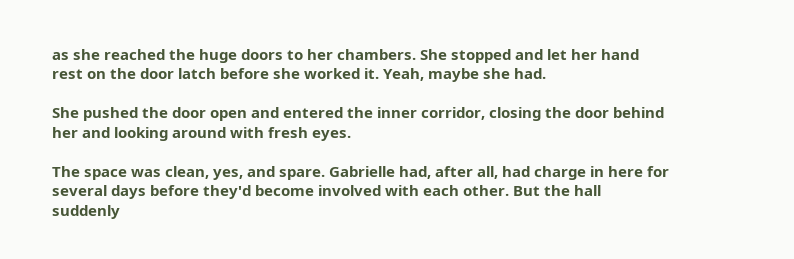as she reached the huge doors to her chambers. She stopped and let her hand rest on the door latch before she worked it. Yeah, maybe she had.

She pushed the door open and entered the inner corridor, closing the door behind her and looking around with fresh eyes.

The space was clean, yes, and spare. Gabrielle had, after all, had charge in here for several days before they'd become involved with each other. But the hall suddenly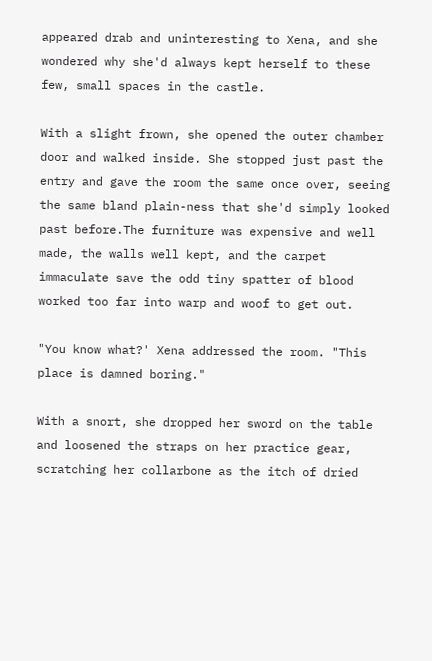appeared drab and uninteresting to Xena, and she wondered why she'd always kept herself to these few, small spaces in the castle.

With a slight frown, she opened the outer chamber door and walked inside. She stopped just past the entry and gave the room the same once over, seeing the same bland plain-ness that she'd simply looked past before.The furniture was expensive and well made, the walls well kept, and the carpet immaculate save the odd tiny spatter of blood worked too far into warp and woof to get out.

"You know what?' Xena addressed the room. "This place is damned boring."

With a snort, she dropped her sword on the table and loosened the straps on her practice gear, scratching her collarbone as the itch of dried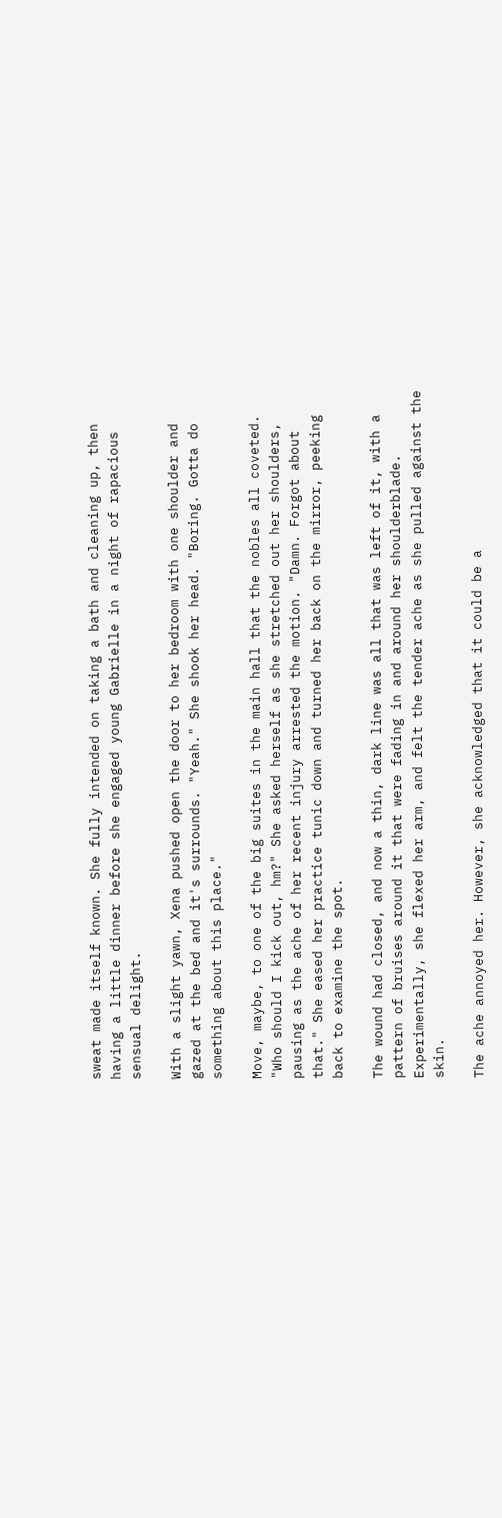sweat made itself known. She fully intended on taking a bath and cleaning up, then having a little dinner before she engaged young Gabrielle in a night of rapacious sensual delight.

With a slight yawn, Xena pushed open the door to her bedroom with one shoulder and gazed at the bed and it's surrounds. "Yeah." She shook her head. "Boring. Gotta do something about this place."

Move, maybe, to one of the big suites in the main hall that the nobles all coveted. "Who should I kick out, hm?" She asked herself as she stretched out her shoulders, pausing as the ache of her recent injury arrested the motion. "Damn. Forgot about that." She eased her practice tunic down and turned her back on the mirror, peeking back to examine the spot.

The wound had closed, and now a thin, dark line was all that was left of it, with a pattern of bruises around it that were fading in and around her shoulderblade. Experimentally, she flexed her arm, and felt the tender ache as she pulled against the skin.

The ache annoyed her. However, she acknowledged that it could be a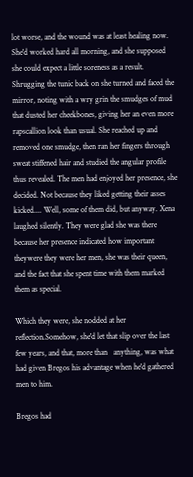lot worse, and the wound was at least healing now. She'd worked hard all morning, and she supposed she could expect a little soreness as a result. Shrugging the tunic back on she turned and faced the mirror, noting with a wry grin the smudges of mud that dusted her cheekbones, giving her an even more rapscallion look than usual. She reached up and removed one smudge, then ran her fingers through sweat stiffened hair and studied the angular profile thus revealed. The men had enjoyed her presence, she decided. Not because they liked getting their asses kicked.... Well, some of them did, but anyway. Xena laughed silently. They were glad she was there because her presence indicated how important theywere they were her men, she was their queen, and the fact that she spent time with them marked them as special.

Which they were, she nodded at her reflection.Somehow, she'd let that slip over the last few years, and that, more than   anything, was what had given Bregos his advantage when he'd gathered men to him.

Bregos had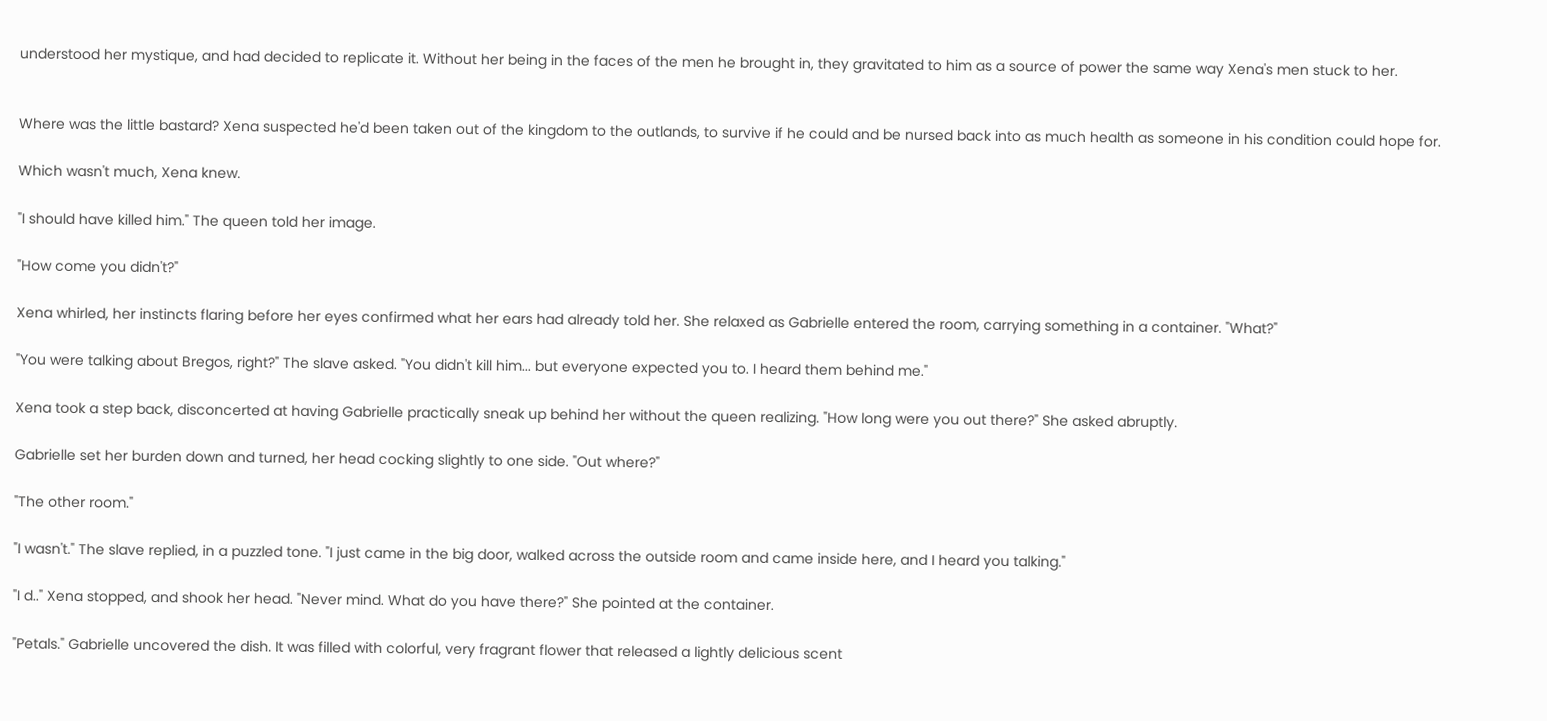understood her mystique, and had decided to replicate it. Without her being in the faces of the men he brought in, they gravitated to him as a source of power the same way Xena's men stuck to her.


Where was the little bastard? Xena suspected he'd been taken out of the kingdom to the outlands, to survive if he could and be nursed back into as much health as someone in his condition could hope for.

Which wasn't much, Xena knew.

"I should have killed him." The queen told her image.

"How come you didn't?"

Xena whirled, her instincts flaring before her eyes confirmed what her ears had already told her. She relaxed as Gabrielle entered the room, carrying something in a container. "What?"

"You were talking about Bregos, right?" The slave asked. "You didn't kill him... but everyone expected you to. I heard them behind me."

Xena took a step back, disconcerted at having Gabrielle practically sneak up behind her without the queen realizing. "How long were you out there?" She asked abruptly.

Gabrielle set her burden down and turned, her head cocking slightly to one side. "Out where?"

"The other room."

"I wasn't." The slave replied, in a puzzled tone. "I just came in the big door, walked across the outside room and came inside here, and I heard you talking."

"I d.." Xena stopped, and shook her head. "Never mind. What do you have there?" She pointed at the container.

"Petals." Gabrielle uncovered the dish. It was filled with colorful, very fragrant flower that released a lightly delicious scent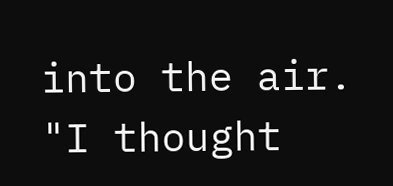into the air. "I thought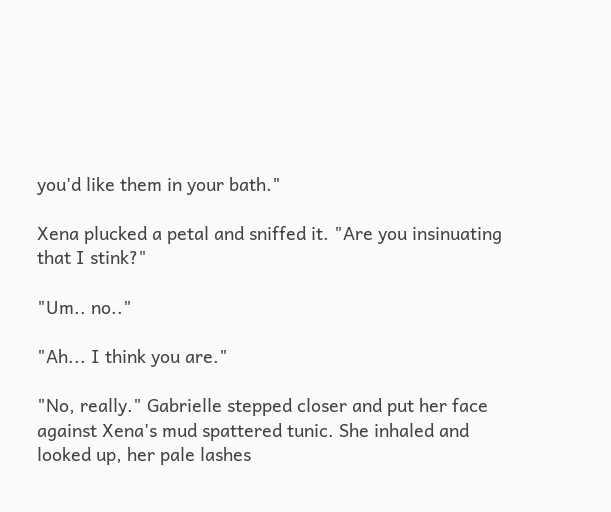you'd like them in your bath."

Xena plucked a petal and sniffed it. "Are you insinuating that I stink?"

"Um.. no.."

"Ah... I think you are."

"No, really." Gabrielle stepped closer and put her face against Xena's mud spattered tunic. She inhaled and looked up, her pale lashes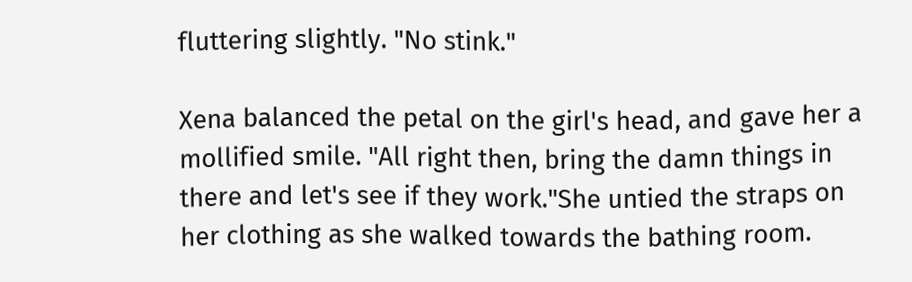fluttering slightly. "No stink."

Xena balanced the petal on the girl's head, and gave her a mollified smile. "All right then, bring the damn things in there and let's see if they work."She untied the straps on her clothing as she walked towards the bathing room.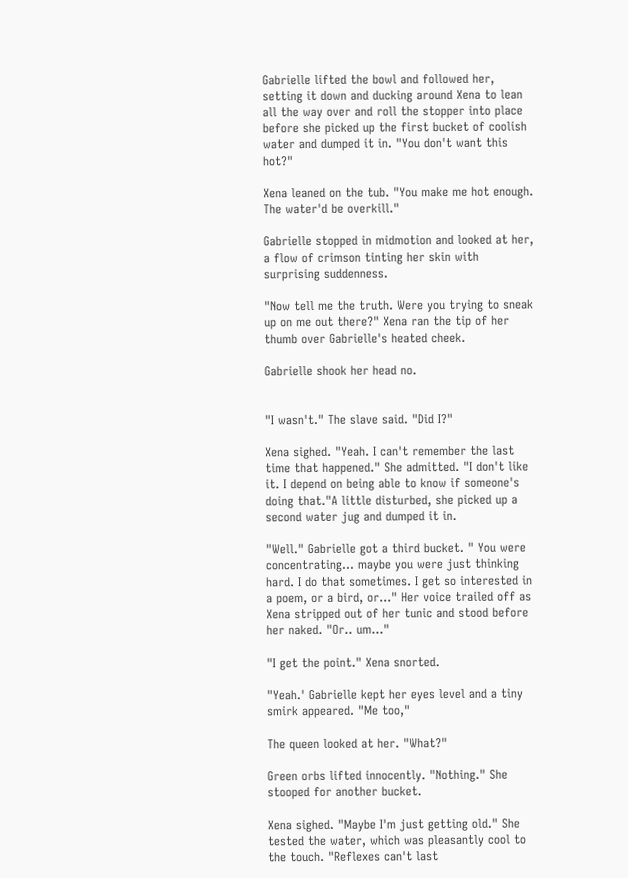Gabrielle lifted the bowl and followed her, setting it down and ducking around Xena to lean all the way over and roll the stopper into place before she picked up the first bucket of coolish water and dumped it in. "You don't want this hot?"

Xena leaned on the tub. "You make me hot enough. The water'd be overkill."

Gabrielle stopped in midmotion and looked at her, a flow of crimson tinting her skin with surprising suddenness.

"Now tell me the truth. Were you trying to sneak up on me out there?" Xena ran the tip of her thumb over Gabrielle's heated cheek.

Gabrielle shook her head no.


"I wasn't." The slave said. "Did I?"

Xena sighed. "Yeah. I can't remember the last time that happened." She admitted. "I don't like it. I depend on being able to know if someone's doing that."A little disturbed, she picked up a second water jug and dumped it in.

"Well." Gabrielle got a third bucket. " You were concentrating... maybe you were just thinking hard. I do that sometimes. I get so interested in a poem, or a bird, or..." Her voice trailed off as Xena stripped out of her tunic and stood before her naked. "Or.. um..."

"I get the point." Xena snorted.

"Yeah.' Gabrielle kept her eyes level and a tiny smirk appeared. "Me too,"

The queen looked at her. "What?"

Green orbs lifted innocently. "Nothing." She stooped for another bucket.

Xena sighed. "Maybe I'm just getting old." She tested the water, which was pleasantly cool to the touch. "Reflexes can't last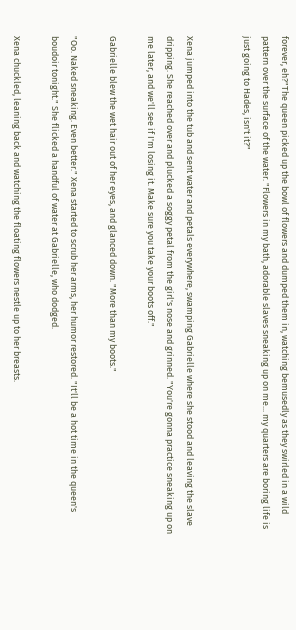forever, eh?"The queen picked up the bowl of flowers and dumped them in, watching bemusedly as they swirled in a wild pattern over the surface of the water. "Flowers in my bath, adorable slaves sneaking up on me... my quarters are boring life is just going to Hades, isn't it?"


Xena jumped into the tub and sent water and petals everywhere, swamping Gabrielle where she stood and leaving the slave dripping. She reached over and plucked a soggy petal from the girl's nose and grinned. "You're gonna practice sneaking up on me later, and we'll see if I'm losing it. Make sure you take your boots off."

Gabrielle blew the wet hair out of her eyes, and glanced down. "More than my boots."

"Oo. Naked sneaking. Even better." Xena started to scrub her arms, her humor restored. "It'll be a hot time in the queen's boudoir tonight." She flicked a handful of water at Gabrielle, who dodged.

Xena chuckled, leaning back and watching the floating flowers nestle up to her breasts.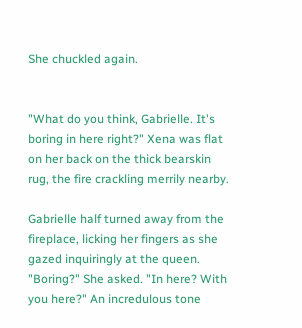She chuckled again.


"What do you think, Gabrielle. It's boring in here right?" Xena was flat on her back on the thick bearskin rug, the fire crackling merrily nearby.

Gabrielle half turned away from the fireplace, licking her fingers as she gazed inquiringly at the queen. "Boring?" She asked. "In here? With you here?" An incredulous tone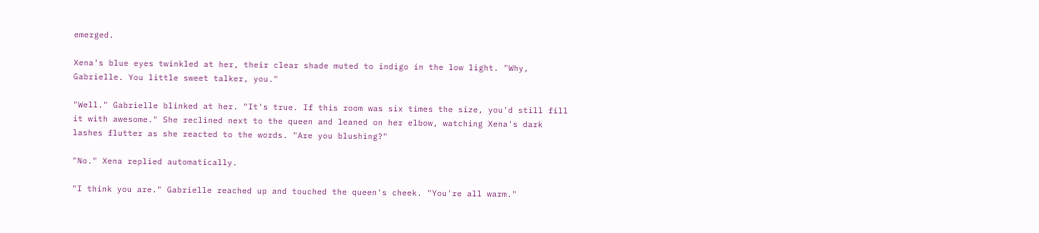emerged.

Xena's blue eyes twinkled at her, their clear shade muted to indigo in the low light. "Why, Gabrielle. You little sweet talker, you."

"Well." Gabrielle blinked at her. "It's true. If this room was six times the size, you'd still fill it with awesome." She reclined next to the queen and leaned on her elbow, watching Xena's dark lashes flutter as she reacted to the words. "Are you blushing?"

"No." Xena replied automatically.

"I think you are." Gabrielle reached up and touched the queen's cheek. "You're all warm."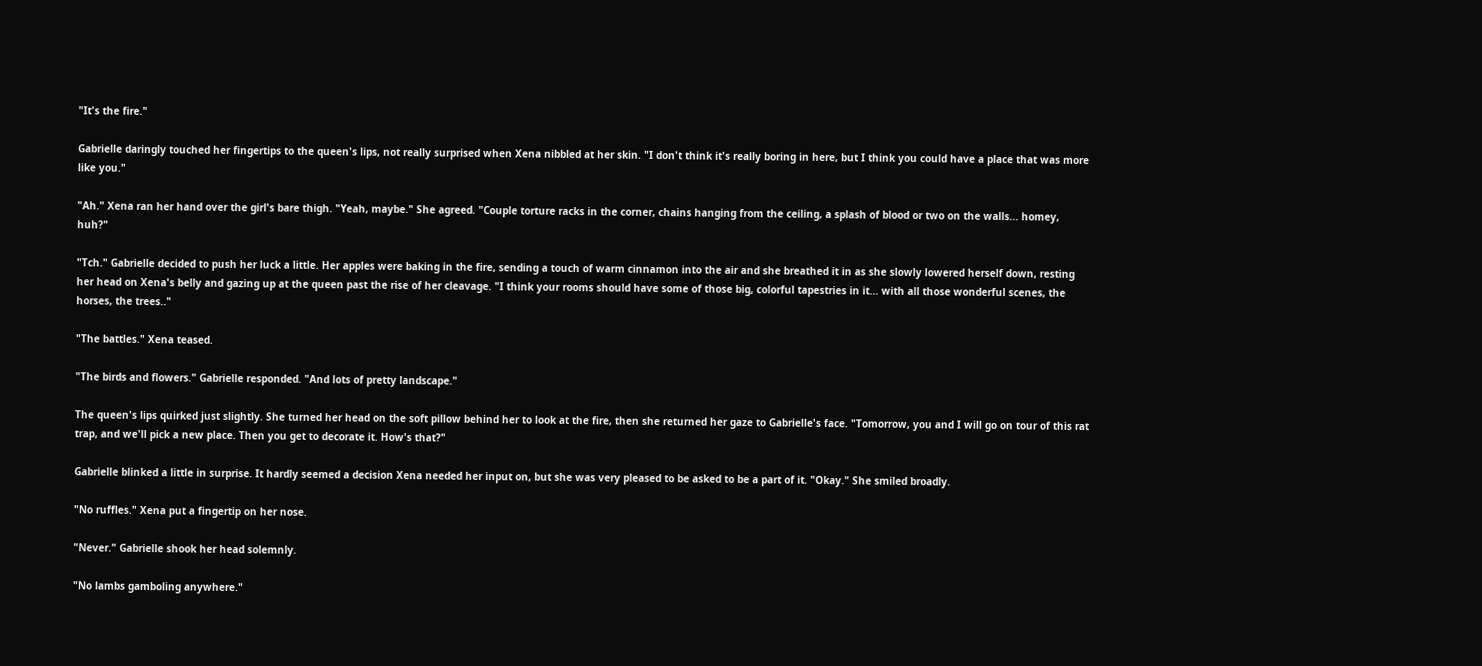"It's the fire."

Gabrielle daringly touched her fingertips to the queen's lips, not really surprised when Xena nibbled at her skin. "I don't think it's really boring in here, but I think you could have a place that was more like you."

"Ah." Xena ran her hand over the girl's bare thigh. "Yeah, maybe." She agreed. "Couple torture racks in the corner, chains hanging from the ceiling, a splash of blood or two on the walls... homey, huh?"

"Tch." Gabrielle decided to push her luck a little. Her apples were baking in the fire, sending a touch of warm cinnamon into the air and she breathed it in as she slowly lowered herself down, resting her head on Xena's belly and gazing up at the queen past the rise of her cleavage. "I think your rooms should have some of those big, colorful tapestries in it... with all those wonderful scenes, the horses, the trees.."

"The battles." Xena teased.

"The birds and flowers." Gabrielle responded. "And lots of pretty landscape."

The queen's lips quirked just slightly. She turned her head on the soft pillow behind her to look at the fire, then she returned her gaze to Gabrielle's face. "Tomorrow, you and I will go on tour of this rat trap, and we'll pick a new place. Then you get to decorate it. How's that?"

Gabrielle blinked a little in surprise. It hardly seemed a decision Xena needed her input on, but she was very pleased to be asked to be a part of it. "Okay." She smiled broadly.

"No ruffles." Xena put a fingertip on her nose.

"Never." Gabrielle shook her head solemnly.

"No lambs gamboling anywhere."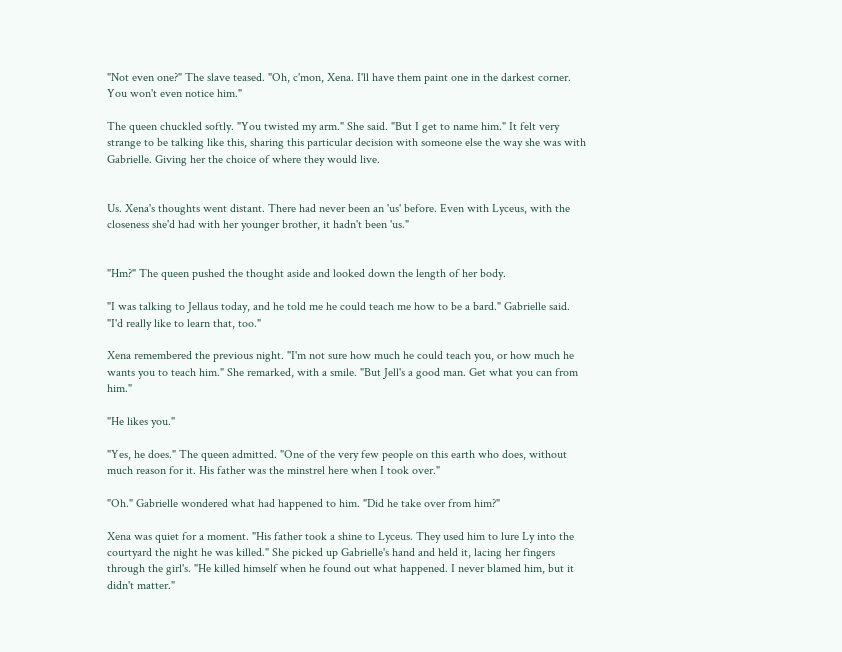"Not even one?" The slave teased. "Oh, c'mon, Xena. I'll have them paint one in the darkest corner. You won't even notice him."

The queen chuckled softly. "You twisted my arm." She said. "But I get to name him." It felt very strange to be talking like this, sharing this particular decision with someone else the way she was with Gabrielle. Giving her the choice of where they would live.


Us. Xena's thoughts went distant. There had never been an 'us' before. Even with Lyceus, with the closeness she'd had with her younger brother, it hadn't been 'us."


"Hm?" The queen pushed the thought aside and looked down the length of her body.

"I was talking to Jellaus today, and he told me he could teach me how to be a bard." Gabrielle said. "I'd really like to learn that, too."

Xena remembered the previous night. "I'm not sure how much he could teach you, or how much he wants you to teach him." She remarked, with a smile. "But Jell's a good man. Get what you can from him."

"He likes you."

"Yes, he does." The queen admitted. "One of the very few people on this earth who does, without much reason for it. His father was the minstrel here when I took over."

"Oh." Gabrielle wondered what had happened to him. "Did he take over from him?"

Xena was quiet for a moment. "His father took a shine to Lyceus. They used him to lure Ly into the courtyard the night he was killed." She picked up Gabrielle's hand and held it, lacing her fingers through the girl's. "He killed himself when he found out what happened. I never blamed him, but it didn't matter."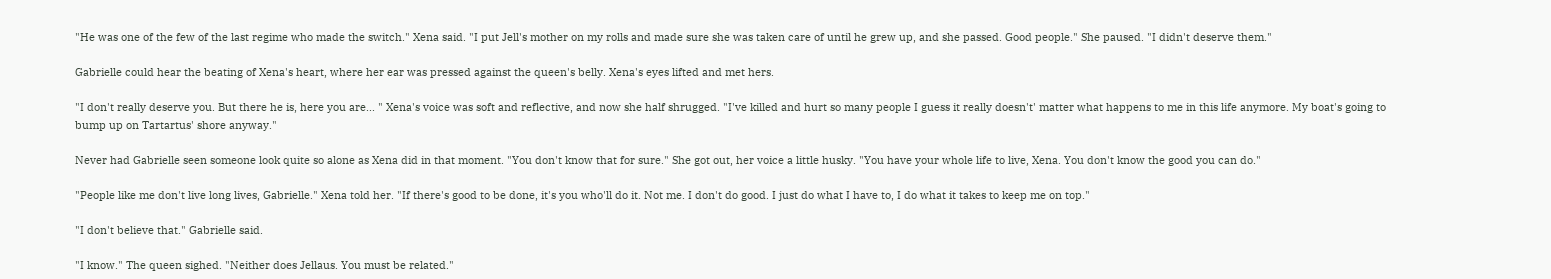"He was one of the few of the last regime who made the switch." Xena said. "I put Jell's mother on my rolls and made sure she was taken care of until he grew up, and she passed. Good people." She paused. "I didn't deserve them."

Gabrielle could hear the beating of Xena's heart, where her ear was pressed against the queen's belly. Xena's eyes lifted and met hers.

"I don't really deserve you. But there he is, here you are... " Xena's voice was soft and reflective, and now she half shrugged. "I've killed and hurt so many people I guess it really doesn't' matter what happens to me in this life anymore. My boat's going to bump up on Tartartus' shore anyway."

Never had Gabrielle seen someone look quite so alone as Xena did in that moment. "You don't know that for sure." She got out, her voice a little husky. "You have your whole life to live, Xena. You don't know the good you can do."

"People like me don't live long lives, Gabrielle." Xena told her. "If there's good to be done, it's you who'll do it. Not me. I don't do good. I just do what I have to, I do what it takes to keep me on top."

"I don't believe that." Gabrielle said.

"I know." The queen sighed. "Neither does Jellaus. You must be related."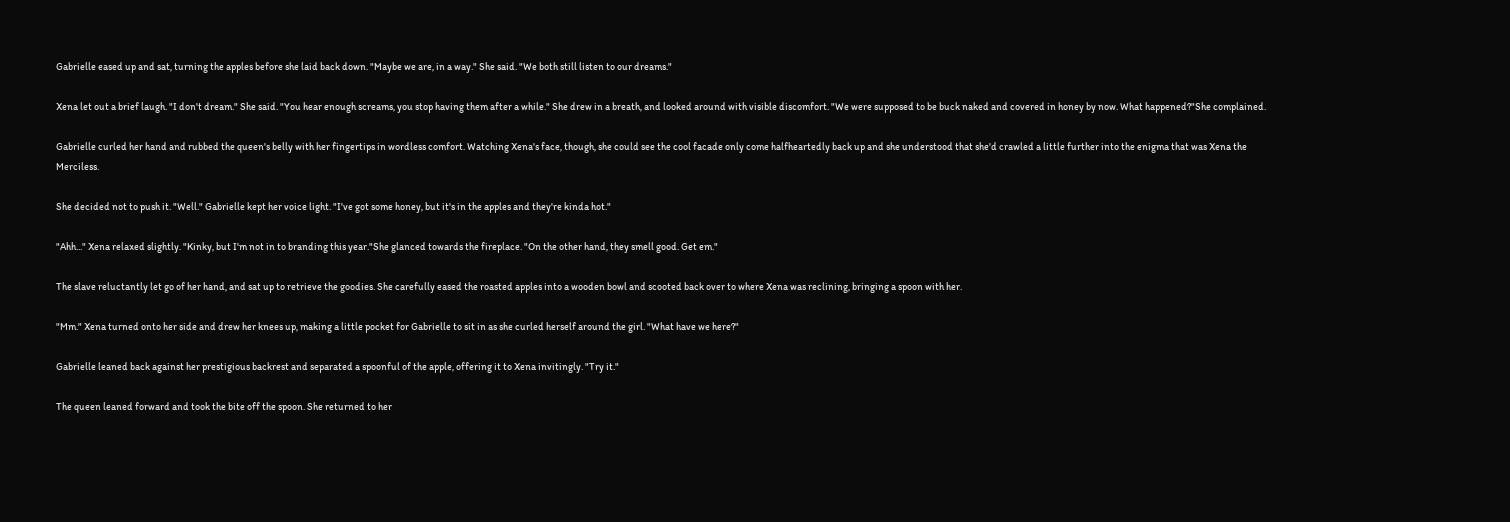Gabrielle eased up and sat, turning the apples before she laid back down. "Maybe we are, in a way." She said. "We both still listen to our dreams."

Xena let out a brief laugh. "I don't dream." She said. "You hear enough screams, you stop having them after a while." She drew in a breath, and looked around with visible discomfort. "We were supposed to be buck naked and covered in honey by now. What happened?"She complained.

Gabrielle curled her hand and rubbed the queen's belly with her fingertips in wordless comfort. Watching Xena's face, though, she could see the cool facade only come halfheartedly back up and she understood that she'd crawled a little further into the enigma that was Xena the Merciless.

She decided not to push it. "Well." Gabrielle kept her voice light. "I've got some honey, but it's in the apples and they're kinda hot."

"Ahh..." Xena relaxed slightly. "Kinky, but I'm not in to branding this year."She glanced towards the fireplace. "On the other hand, they smell good. Get em."

The slave reluctantly let go of her hand, and sat up to retrieve the goodies. She carefully eased the roasted apples into a wooden bowl and scooted back over to where Xena was reclining, bringing a spoon with her.

"Mm." Xena turned onto her side and drew her knees up, making a little pocket for Gabrielle to sit in as she curled herself around the girl. "What have we here?"

Gabrielle leaned back against her prestigious backrest and separated a spoonful of the apple, offering it to Xena invitingly. "Try it."

The queen leaned forward and took the bite off the spoon. She returned to her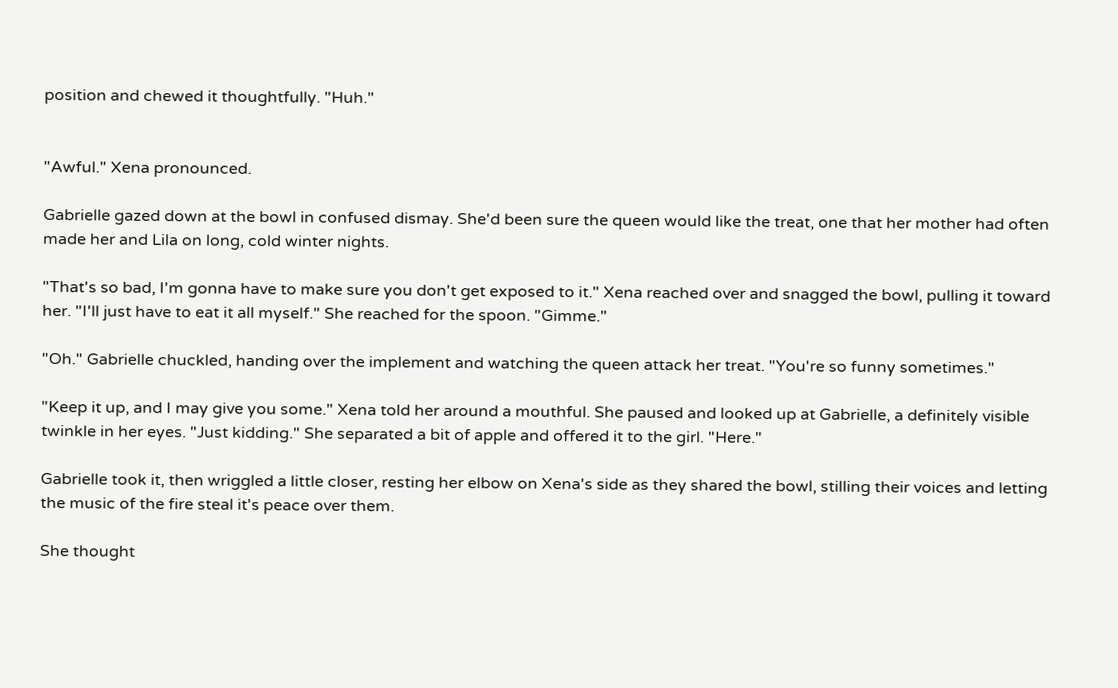position and chewed it thoughtfully. "Huh."


"Awful." Xena pronounced.

Gabrielle gazed down at the bowl in confused dismay. She'd been sure the queen would like the treat, one that her mother had often made her and Lila on long, cold winter nights.

"That's so bad, I'm gonna have to make sure you don't get exposed to it." Xena reached over and snagged the bowl, pulling it toward her. "I'll just have to eat it all myself." She reached for the spoon. "Gimme."

"Oh." Gabrielle chuckled, handing over the implement and watching the queen attack her treat. "You're so funny sometimes."

"Keep it up, and I may give you some." Xena told her around a mouthful. She paused and looked up at Gabrielle, a definitely visible twinkle in her eyes. "Just kidding." She separated a bit of apple and offered it to the girl. "Here."

Gabrielle took it, then wriggled a little closer, resting her elbow on Xena's side as they shared the bowl, stilling their voices and letting the music of the fire steal it's peace over them.

She thought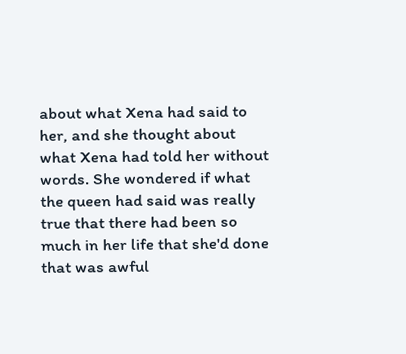about what Xena had said to her, and she thought about what Xena had told her without words. She wondered if what the queen had said was really true that there had been so much in her life that she'd done that was awful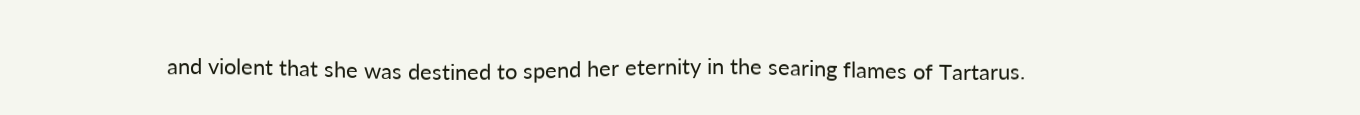and violent that she was destined to spend her eternity in the searing flames of Tartarus.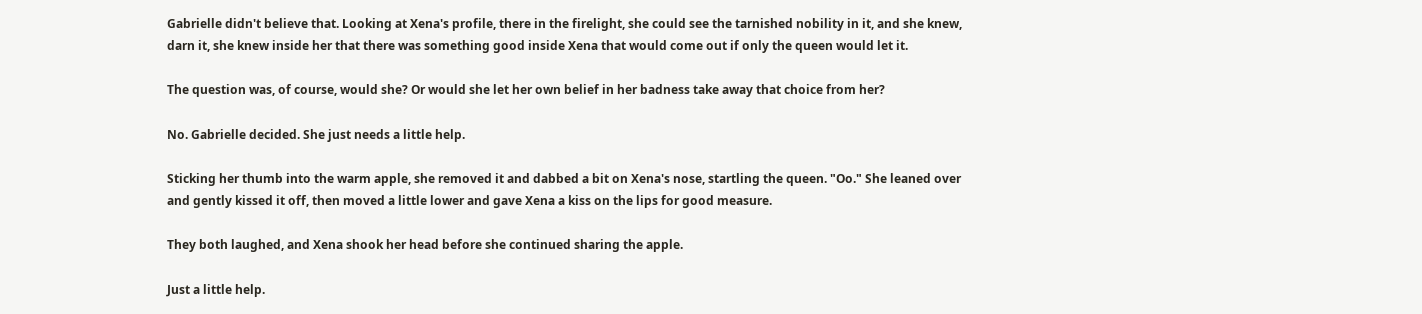Gabrielle didn't believe that. Looking at Xena's profile, there in the firelight, she could see the tarnished nobility in it, and she knew, darn it, she knew inside her that there was something good inside Xena that would come out if only the queen would let it.

The question was, of course, would she? Or would she let her own belief in her badness take away that choice from her?

No. Gabrielle decided. She just needs a little help.

Sticking her thumb into the warm apple, she removed it and dabbed a bit on Xena's nose, startling the queen. "Oo." She leaned over and gently kissed it off, then moved a little lower and gave Xena a kiss on the lips for good measure.

They both laughed, and Xena shook her head before she continued sharing the apple.

Just a little help.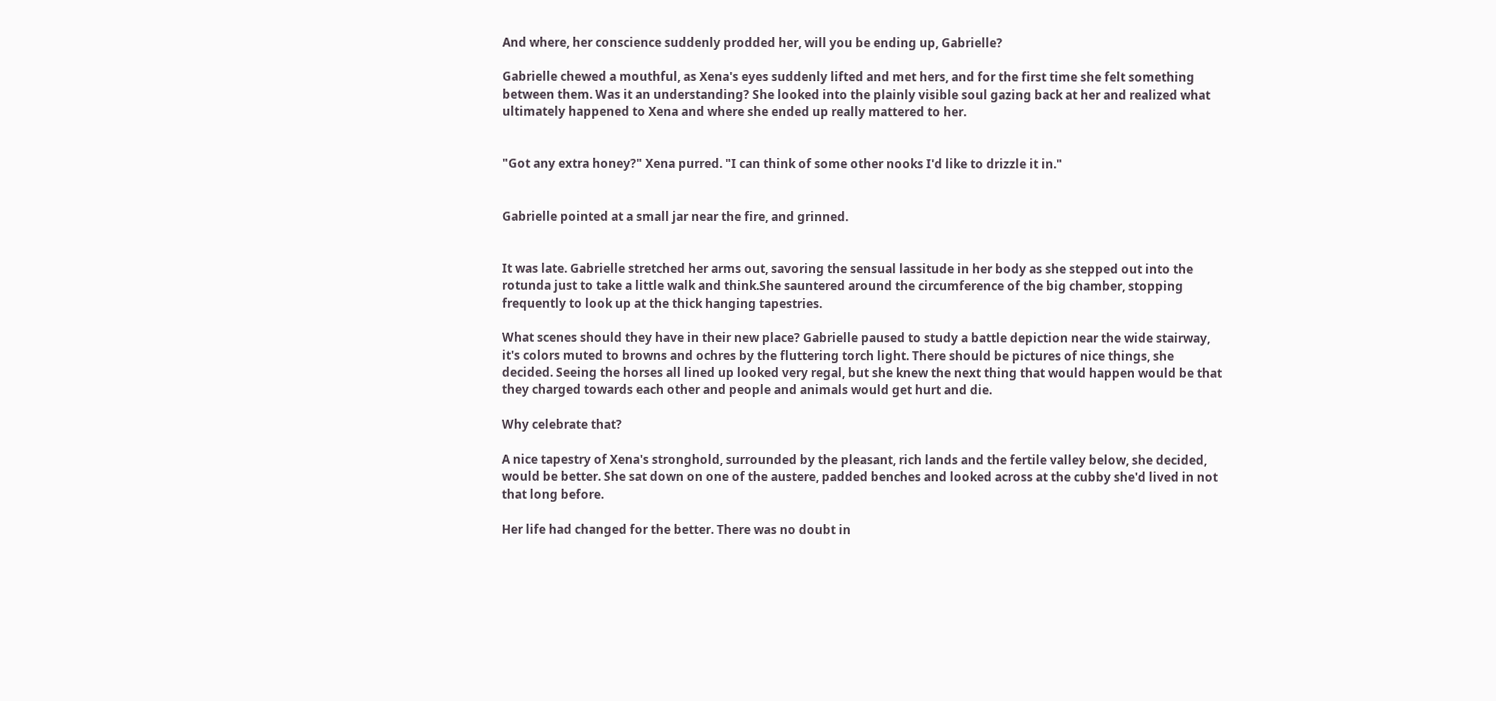And where, her conscience suddenly prodded her, will you be ending up, Gabrielle?

Gabrielle chewed a mouthful, as Xena's eyes suddenly lifted and met hers, and for the first time she felt something between them. Was it an understanding? She looked into the plainly visible soul gazing back at her and realized what ultimately happened to Xena and where she ended up really mattered to her.


"Got any extra honey?" Xena purred. "I can think of some other nooks I'd like to drizzle it in."


Gabrielle pointed at a small jar near the fire, and grinned.


It was late. Gabrielle stretched her arms out, savoring the sensual lassitude in her body as she stepped out into the rotunda just to take a little walk and think.She sauntered around the circumference of the big chamber, stopping frequently to look up at the thick hanging tapestries.

What scenes should they have in their new place? Gabrielle paused to study a battle depiction near the wide stairway, it's colors muted to browns and ochres by the fluttering torch light. There should be pictures of nice things, she decided. Seeing the horses all lined up looked very regal, but she knew the next thing that would happen would be that they charged towards each other and people and animals would get hurt and die.

Why celebrate that?

A nice tapestry of Xena's stronghold, surrounded by the pleasant, rich lands and the fertile valley below, she decided, would be better. She sat down on one of the austere, padded benches and looked across at the cubby she'd lived in not that long before.

Her life had changed for the better. There was no doubt in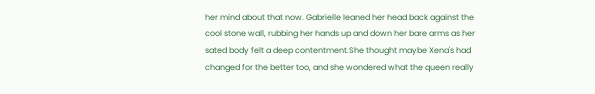her mind about that now. Gabrielle leaned her head back against the cool stone wall, rubbing her hands up and down her bare arms as her sated body felt a deep contentment.She thought maybe Xena's had changed for the better too, and she wondered what the queen really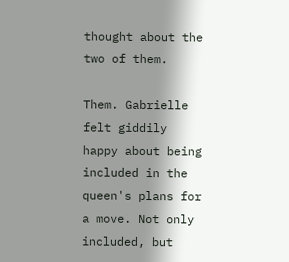thought about the two of them.

Them. Gabrielle felt giddily happy about being included in the queen's plans for a move. Not only included, but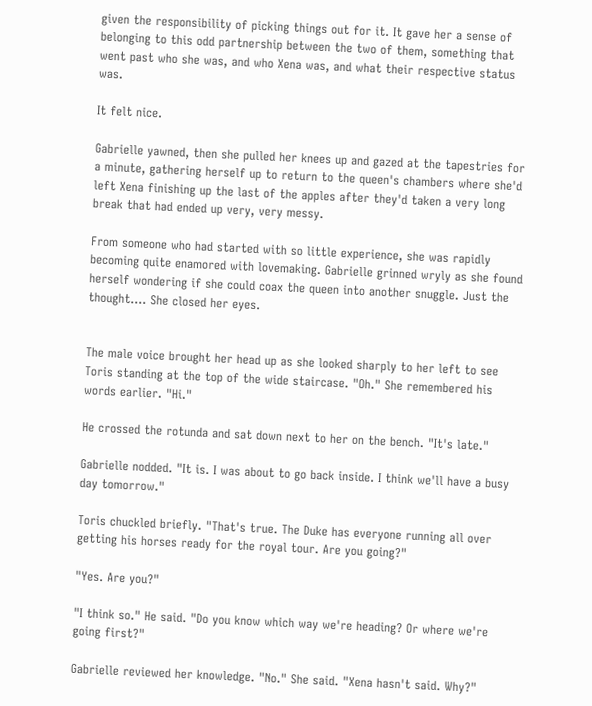given the responsibility of picking things out for it. It gave her a sense of belonging to this odd partnership between the two of them, something that went past who she was, and who Xena was, and what their respective status was.

It felt nice.

Gabrielle yawned, then she pulled her knees up and gazed at the tapestries for a minute, gathering herself up to return to the queen's chambers where she'd left Xena finishing up the last of the apples after they'd taken a very long break that had ended up very, very messy.

From someone who had started with so little experience, she was rapidly becoming quite enamored with lovemaking. Gabrielle grinned wryly as she found herself wondering if she could coax the queen into another snuggle. Just the thought.... She closed her eyes.


The male voice brought her head up as she looked sharply to her left to see Toris standing at the top of the wide staircase. "Oh." She remembered his words earlier. "Hi."

He crossed the rotunda and sat down next to her on the bench. "It's late."

Gabrielle nodded. "It is. I was about to go back inside. I think we'll have a busy day tomorrow."

Toris chuckled briefly. "That's true. The Duke has everyone running all over getting his horses ready for the royal tour. Are you going?"

"Yes. Are you?"

"I think so." He said. "Do you know which way we're heading? Or where we're going first?"

Gabrielle reviewed her knowledge. "No." She said. "Xena hasn't said. Why?"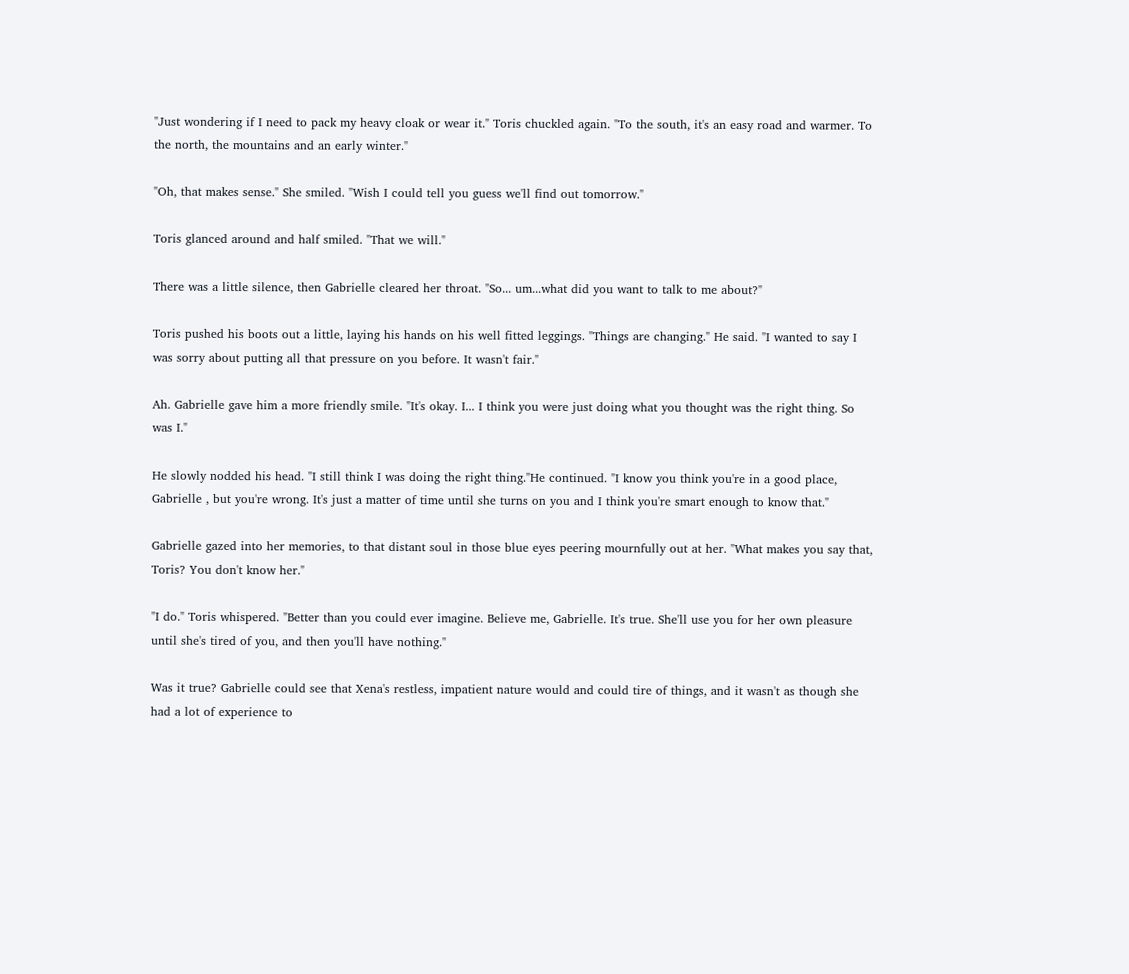"Just wondering if I need to pack my heavy cloak or wear it." Toris chuckled again. "To the south, it's an easy road and warmer. To the north, the mountains and an early winter."

"Oh, that makes sense." She smiled. "Wish I could tell you guess we'll find out tomorrow."

Toris glanced around and half smiled. "That we will."

There was a little silence, then Gabrielle cleared her throat. "So... um...what did you want to talk to me about?"

Toris pushed his boots out a little, laying his hands on his well fitted leggings. "Things are changing." He said. "I wanted to say I was sorry about putting all that pressure on you before. It wasn't fair."

Ah. Gabrielle gave him a more friendly smile. "It's okay. I... I think you were just doing what you thought was the right thing. So was I."

He slowly nodded his head. "I still think I was doing the right thing."He continued. "I know you think you're in a good place, Gabrielle , but you're wrong. It's just a matter of time until she turns on you and I think you're smart enough to know that."

Gabrielle gazed into her memories, to that distant soul in those blue eyes peering mournfully out at her. "What makes you say that, Toris? You don't know her."

"I do." Toris whispered. "Better than you could ever imagine. Believe me, Gabrielle. It's true. She'll use you for her own pleasure until she's tired of you, and then you'll have nothing."

Was it true? Gabrielle could see that Xena's restless, impatient nature would and could tire of things, and it wasn't as though she had a lot of experience to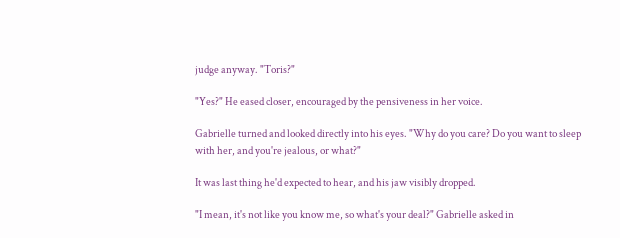judge anyway. "Toris?"

"Yes?" He eased closer, encouraged by the pensiveness in her voice.

Gabrielle turned and looked directly into his eyes. "Why do you care? Do you want to sleep with her, and you're jealous, or what?"

It was last thing he'd expected to hear, and his jaw visibly dropped.

"I mean, it's not like you know me, so what's your deal?" Gabrielle asked in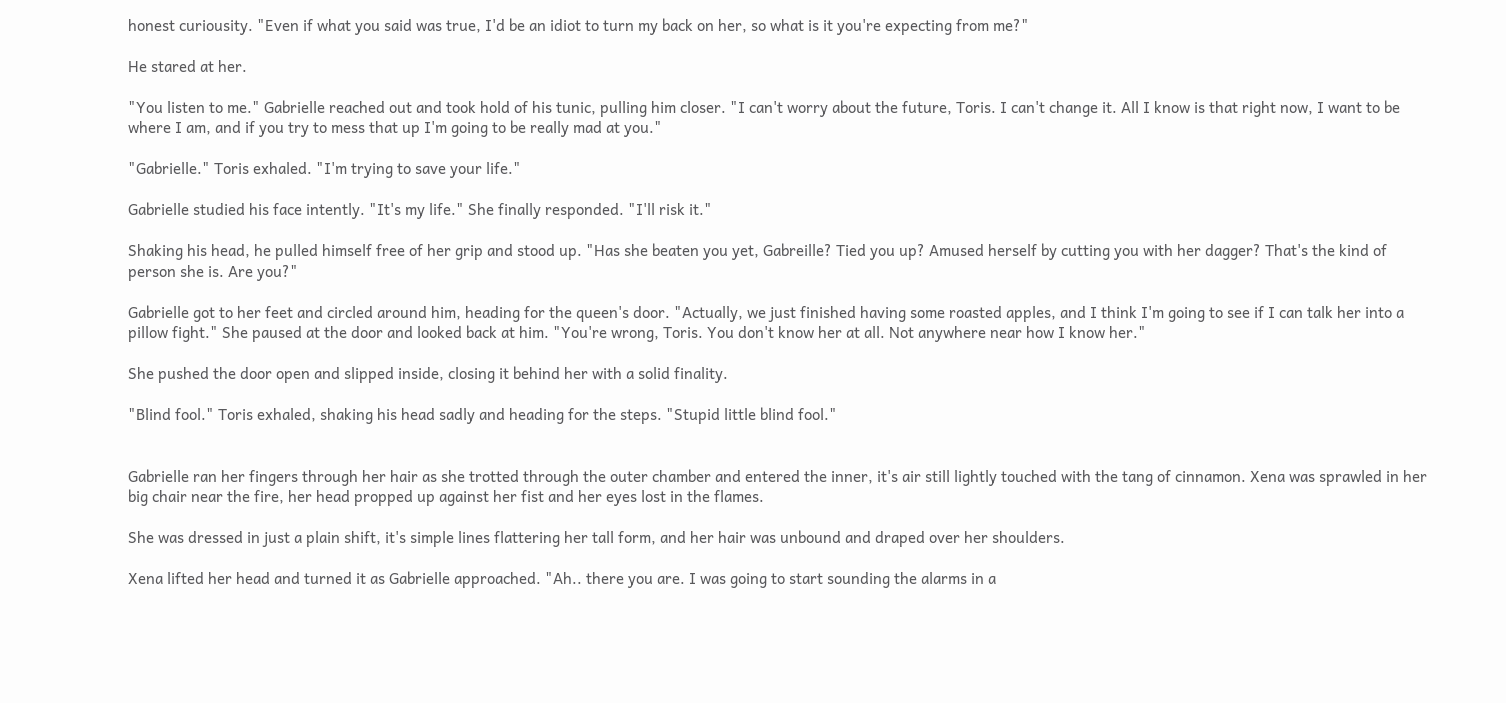honest curiousity. "Even if what you said was true, I'd be an idiot to turn my back on her, so what is it you're expecting from me?"

He stared at her.

"You listen to me." Gabrielle reached out and took hold of his tunic, pulling him closer. "I can't worry about the future, Toris. I can't change it. All I know is that right now, I want to be where I am, and if you try to mess that up I'm going to be really mad at you."

"Gabrielle." Toris exhaled. "I'm trying to save your life."

Gabrielle studied his face intently. "It's my life." She finally responded. "I'll risk it."

Shaking his head, he pulled himself free of her grip and stood up. "Has she beaten you yet, Gabreille? Tied you up? Amused herself by cutting you with her dagger? That's the kind of person she is. Are you?"

Gabrielle got to her feet and circled around him, heading for the queen's door. "Actually, we just finished having some roasted apples, and I think I'm going to see if I can talk her into a pillow fight." She paused at the door and looked back at him. "You're wrong, Toris. You don't know her at all. Not anywhere near how I know her."

She pushed the door open and slipped inside, closing it behind her with a solid finality.

"Blind fool." Toris exhaled, shaking his head sadly and heading for the steps. "Stupid little blind fool."


Gabrielle ran her fingers through her hair as she trotted through the outer chamber and entered the inner, it's air still lightly touched with the tang of cinnamon. Xena was sprawled in her big chair near the fire, her head propped up against her fist and her eyes lost in the flames.

She was dressed in just a plain shift, it's simple lines flattering her tall form, and her hair was unbound and draped over her shoulders.

Xena lifted her head and turned it as Gabrielle approached. "Ah.. there you are. I was going to start sounding the alarms in a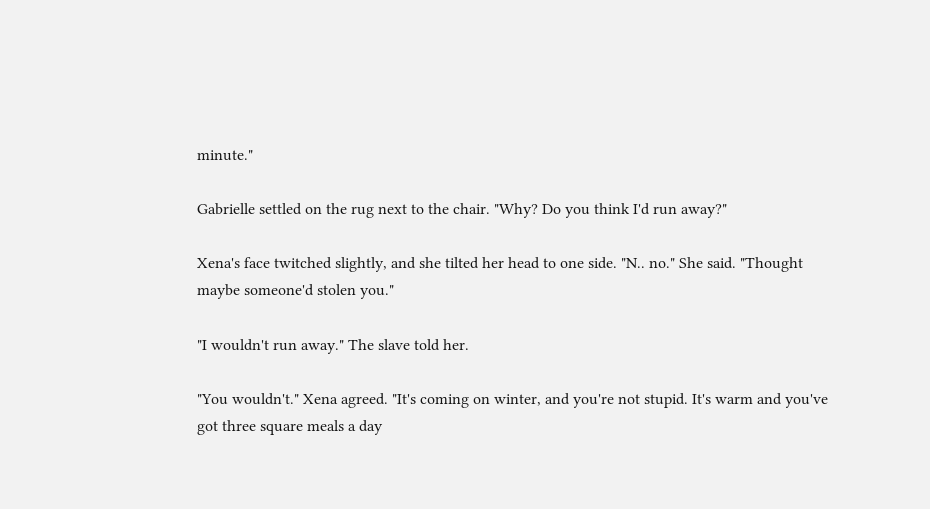minute."

Gabrielle settled on the rug next to the chair. "Why? Do you think I'd run away?"

Xena's face twitched slightly, and she tilted her head to one side. "N.. no." She said. "Thought maybe someone'd stolen you."

"I wouldn't run away." The slave told her.

"You wouldn't." Xena agreed. "It's coming on winter, and you're not stupid. It's warm and you've got three square meals a day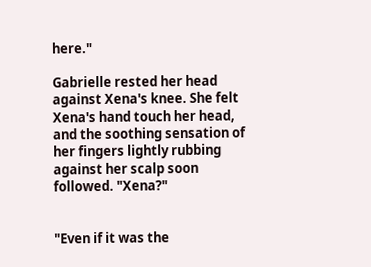here."

Gabrielle rested her head against Xena's knee. She felt Xena's hand touch her head, and the soothing sensation of her fingers lightly rubbing against her scalp soon followed. "Xena?"


"Even if it was the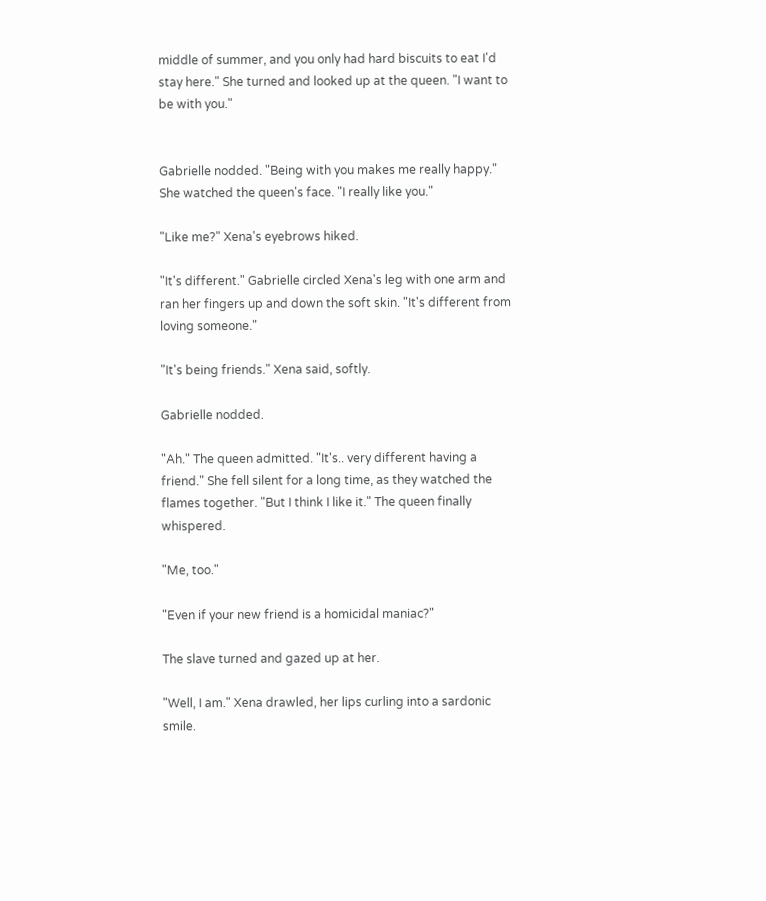middle of summer, and you only had hard biscuits to eat I'd stay here." She turned and looked up at the queen. "I want to be with you."


Gabrielle nodded. "Being with you makes me really happy." She watched the queen's face. "I really like you."

"Like me?" Xena's eyebrows hiked.

"It's different." Gabrielle circled Xena's leg with one arm and ran her fingers up and down the soft skin. "It's different from loving someone."

"It's being friends." Xena said, softly.

Gabrielle nodded.

"Ah." The queen admitted. "It's.. very different having a friend." She fell silent for a long time, as they watched the flames together. "But I think I like it." The queen finally whispered.

"Me, too."

"Even if your new friend is a homicidal maniac?"

The slave turned and gazed up at her.

"Well, I am." Xena drawled, her lips curling into a sardonic smile.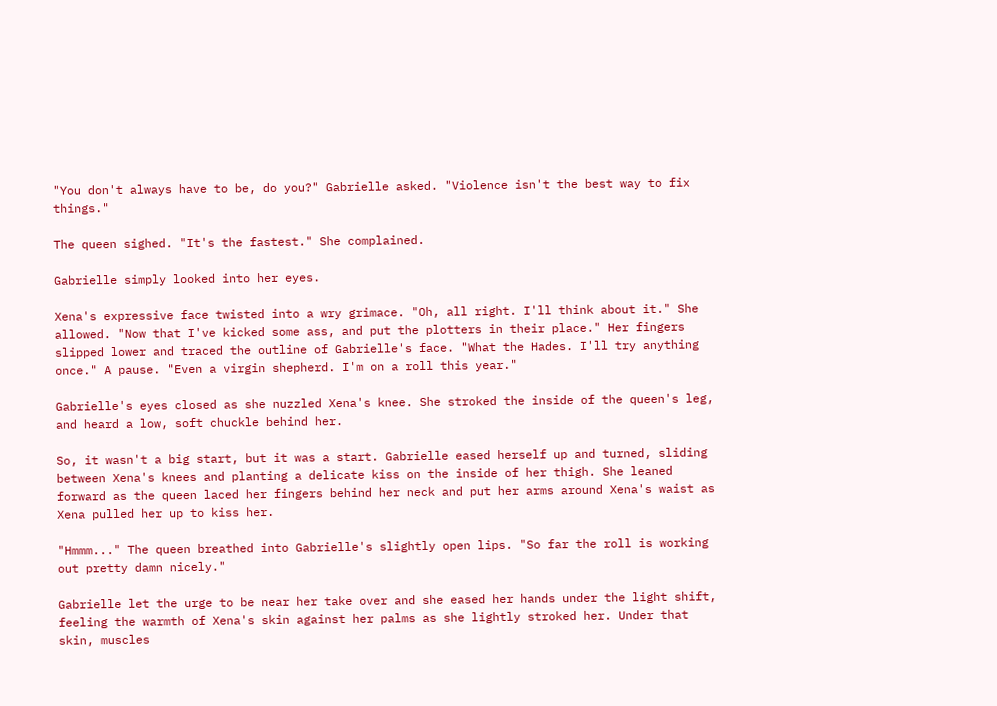"You don't always have to be, do you?" Gabrielle asked. "Violence isn't the best way to fix things."

The queen sighed. "It's the fastest." She complained.

Gabrielle simply looked into her eyes.

Xena's expressive face twisted into a wry grimace. "Oh, all right. I'll think about it." She allowed. "Now that I've kicked some ass, and put the plotters in their place." Her fingers slipped lower and traced the outline of Gabrielle's face. "What the Hades. I'll try anything once." A pause. "Even a virgin shepherd. I'm on a roll this year."

Gabrielle's eyes closed as she nuzzled Xena's knee. She stroked the inside of the queen's leg, and heard a low, soft chuckle behind her.

So, it wasn't a big start, but it was a start. Gabrielle eased herself up and turned, sliding between Xena's knees and planting a delicate kiss on the inside of her thigh. She leaned forward as the queen laced her fingers behind her neck and put her arms around Xena's waist as Xena pulled her up to kiss her.

"Hmmm..." The queen breathed into Gabrielle's slightly open lips. "So far the roll is working out pretty damn nicely."

Gabrielle let the urge to be near her take over and she eased her hands under the light shift, feeling the warmth of Xena's skin against her palms as she lightly stroked her. Under that skin, muscles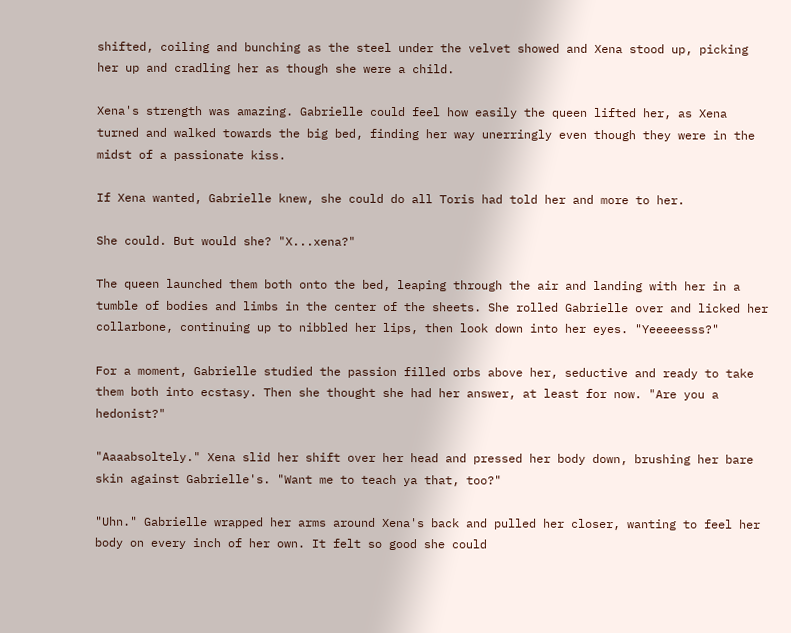shifted, coiling and bunching as the steel under the velvet showed and Xena stood up, picking her up and cradling her as though she were a child.

Xena's strength was amazing. Gabrielle could feel how easily the queen lifted her, as Xena turned and walked towards the big bed, finding her way unerringly even though they were in the midst of a passionate kiss.

If Xena wanted, Gabrielle knew, she could do all Toris had told her and more to her.

She could. But would she? "X...xena?"

The queen launched them both onto the bed, leaping through the air and landing with her in a tumble of bodies and limbs in the center of the sheets. She rolled Gabrielle over and licked her collarbone, continuing up to nibbled her lips, then look down into her eyes. "Yeeeeesss?"

For a moment, Gabrielle studied the passion filled orbs above her, seductive and ready to take them both into ecstasy. Then she thought she had her answer, at least for now. "Are you a hedonist?"

"Aaaabsoltely." Xena slid her shift over her head and pressed her body down, brushing her bare skin against Gabrielle's. "Want me to teach ya that, too?"

"Uhn." Gabrielle wrapped her arms around Xena's back and pulled her closer, wanting to feel her body on every inch of her own. It felt so good she could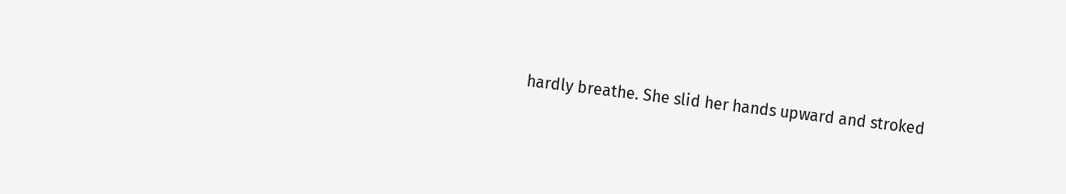hardly breathe. She slid her hands upward and stroked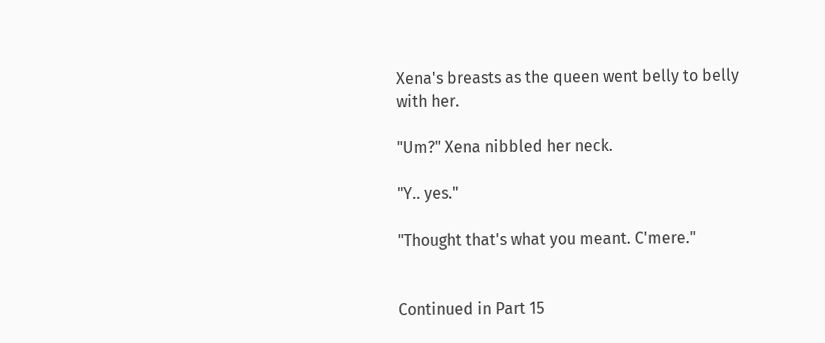Xena's breasts as the queen went belly to belly with her.

"Um?" Xena nibbled her neck.

"Y.. yes."

"Thought that's what you meant. C'mere."


Continued in Part 15